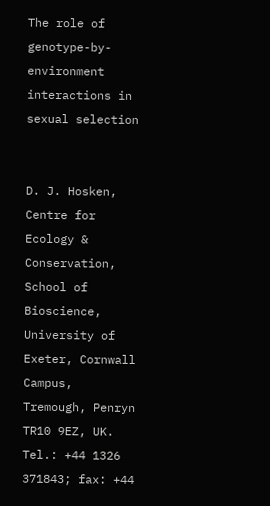The role of genotype-by-environment interactions in sexual selection


D. J. Hosken, Centre for Ecology & Conservation, School of Bioscience, University of Exeter, Cornwall Campus, Tremough, Penryn TR10 9EZ, UK. Tel.: +44 1326 371843; fax: +44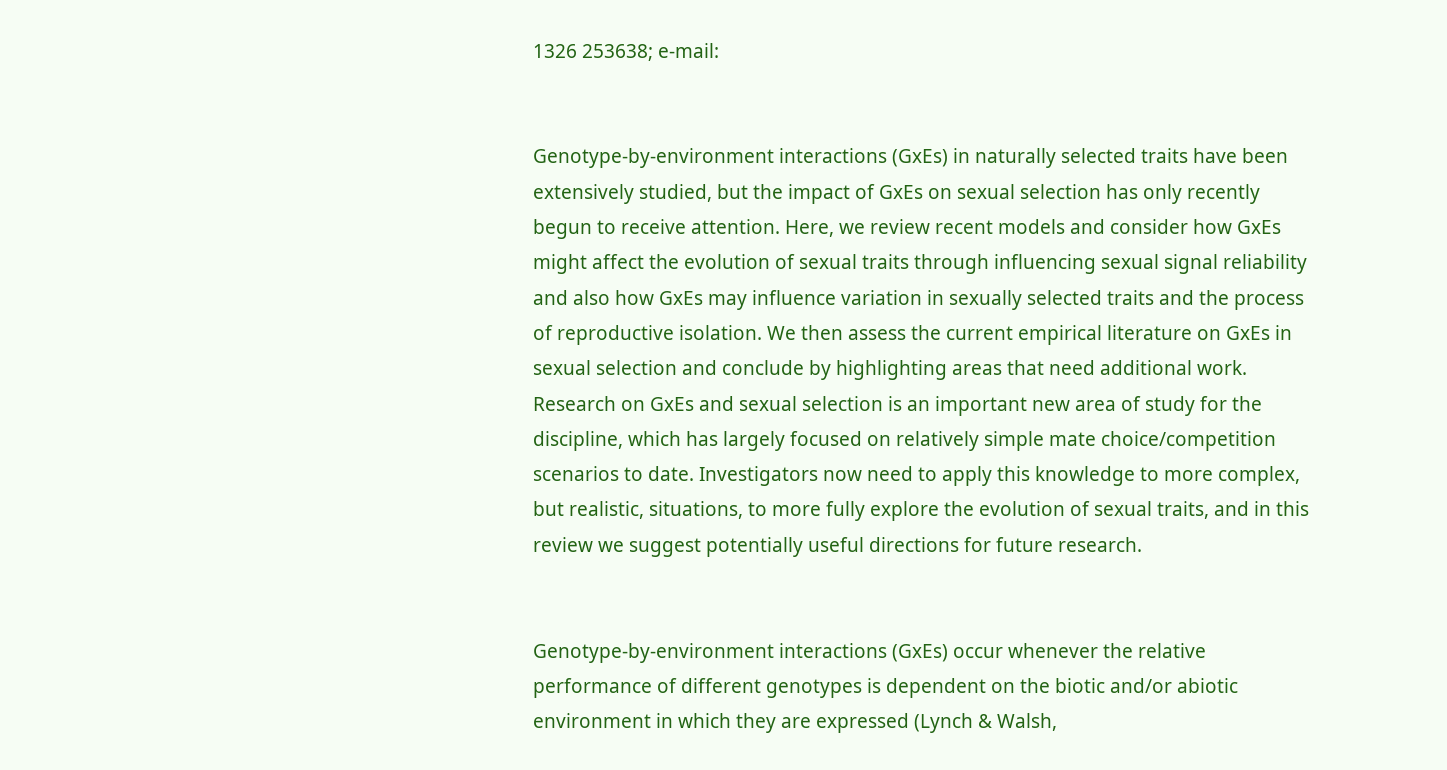1326 253638; e-mail:


Genotype-by-environment interactions (GxEs) in naturally selected traits have been extensively studied, but the impact of GxEs on sexual selection has only recently begun to receive attention. Here, we review recent models and consider how GxEs might affect the evolution of sexual traits through influencing sexual signal reliability and also how GxEs may influence variation in sexually selected traits and the process of reproductive isolation. We then assess the current empirical literature on GxEs in sexual selection and conclude by highlighting areas that need additional work. Research on GxEs and sexual selection is an important new area of study for the discipline, which has largely focused on relatively simple mate choice/competition scenarios to date. Investigators now need to apply this knowledge to more complex, but realistic, situations, to more fully explore the evolution of sexual traits, and in this review we suggest potentially useful directions for future research.


Genotype-by-environment interactions (GxEs) occur whenever the relative performance of different genotypes is dependent on the biotic and/or abiotic environment in which they are expressed (Lynch & Walsh,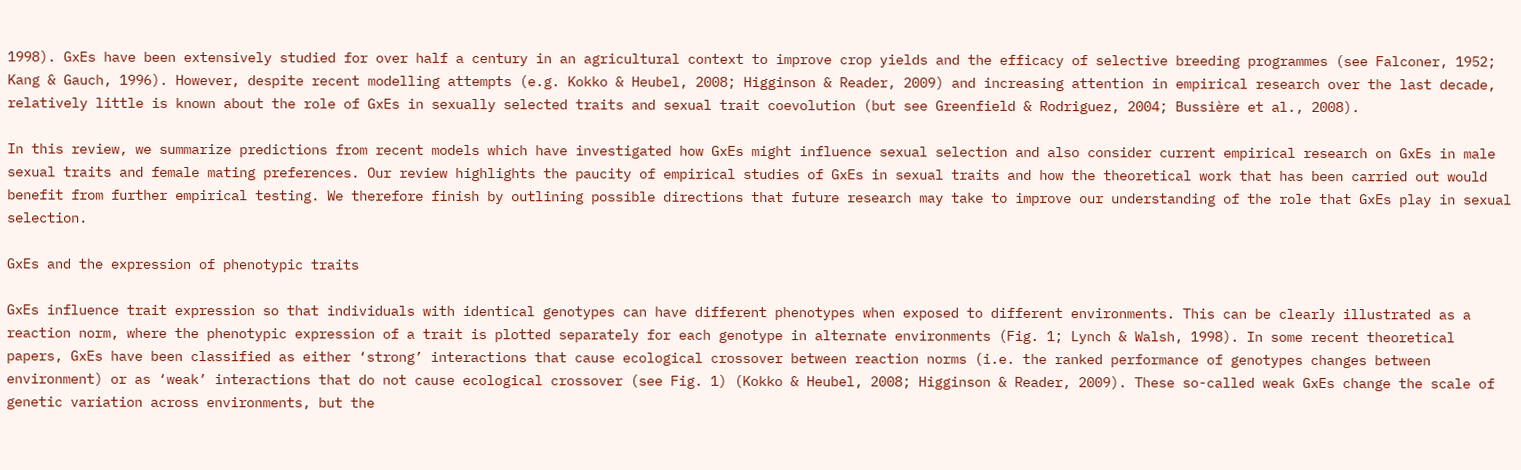1998). GxEs have been extensively studied for over half a century in an agricultural context to improve crop yields and the efficacy of selective breeding programmes (see Falconer, 1952; Kang & Gauch, 1996). However, despite recent modelling attempts (e.g. Kokko & Heubel, 2008; Higginson & Reader, 2009) and increasing attention in empirical research over the last decade, relatively little is known about the role of GxEs in sexually selected traits and sexual trait coevolution (but see Greenfield & Rodriguez, 2004; Bussière et al., 2008).

In this review, we summarize predictions from recent models which have investigated how GxEs might influence sexual selection and also consider current empirical research on GxEs in male sexual traits and female mating preferences. Our review highlights the paucity of empirical studies of GxEs in sexual traits and how the theoretical work that has been carried out would benefit from further empirical testing. We therefore finish by outlining possible directions that future research may take to improve our understanding of the role that GxEs play in sexual selection.

GxEs and the expression of phenotypic traits

GxEs influence trait expression so that individuals with identical genotypes can have different phenotypes when exposed to different environments. This can be clearly illustrated as a reaction norm, where the phenotypic expression of a trait is plotted separately for each genotype in alternate environments (Fig. 1; Lynch & Walsh, 1998). In some recent theoretical papers, GxEs have been classified as either ‘strong’ interactions that cause ecological crossover between reaction norms (i.e. the ranked performance of genotypes changes between environment) or as ‘weak’ interactions that do not cause ecological crossover (see Fig. 1) (Kokko & Heubel, 2008; Higginson & Reader, 2009). These so-called weak GxEs change the scale of genetic variation across environments, but the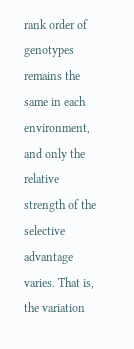rank order of genotypes remains the same in each environment, and only the relative strength of the selective advantage varies. That is, the variation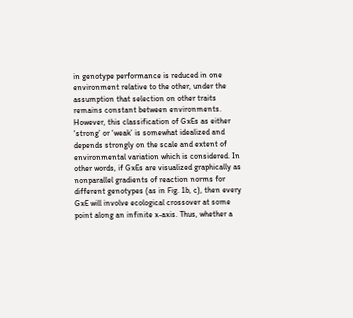in genotype performance is reduced in one environment relative to the other, under the assumption that selection on other traits remains constant between environments. However, this classification of GxEs as either ‘strong’ or ‘weak’ is somewhat idealized and depends strongly on the scale and extent of environmental variation which is considered. In other words, if GxEs are visualized graphically as nonparallel gradients of reaction norms for different genotypes (as in Fig. 1b, c), then every GxE will involve ecological crossover at some point along an infinite x-axis. Thus, whether a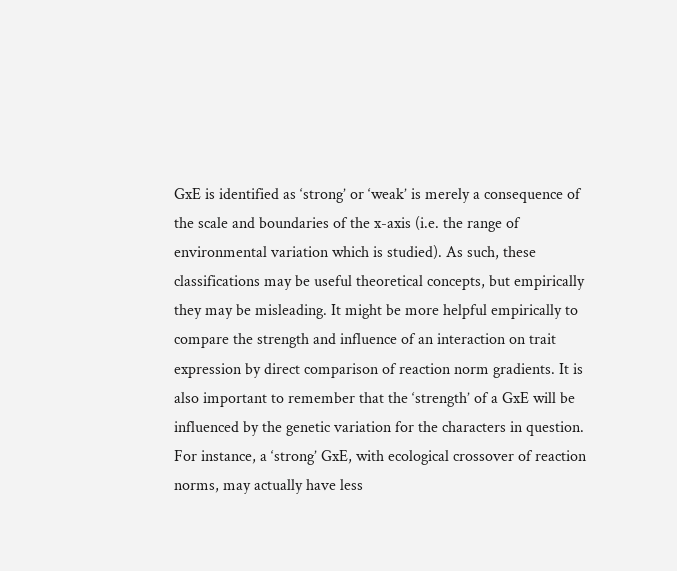GxE is identified as ‘strong’ or ‘weak’ is merely a consequence of the scale and boundaries of the x-axis (i.e. the range of environmental variation which is studied). As such, these classifications may be useful theoretical concepts, but empirically they may be misleading. It might be more helpful empirically to compare the strength and influence of an interaction on trait expression by direct comparison of reaction norm gradients. It is also important to remember that the ‘strength’ of a GxE will be influenced by the genetic variation for the characters in question. For instance, a ‘strong’ GxE, with ecological crossover of reaction norms, may actually have less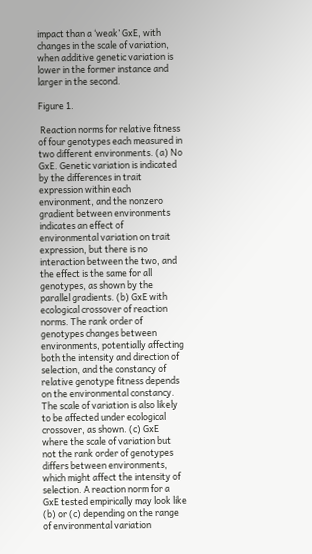impact than a ‘weak’ GxE, with changes in the scale of variation, when additive genetic variation is lower in the former instance and larger in the second.

Figure 1.

 Reaction norms for relative fitness of four genotypes each measured in two different environments. (a) No GxE. Genetic variation is indicated by the differences in trait expression within each environment, and the nonzero gradient between environments indicates an effect of environmental variation on trait expression, but there is no interaction between the two, and the effect is the same for all genotypes, as shown by the parallel gradients. (b) GxE with ecological crossover of reaction norms. The rank order of genotypes changes between environments, potentially affecting both the intensity and direction of selection, and the constancy of relative genotype fitness depends on the environmental constancy. The scale of variation is also likely to be affected under ecological crossover, as shown. (c) GxE where the scale of variation but not the rank order of genotypes differs between environments, which might affect the intensity of selection. A reaction norm for a GxE tested empirically may look like (b) or (c) depending on the range of environmental variation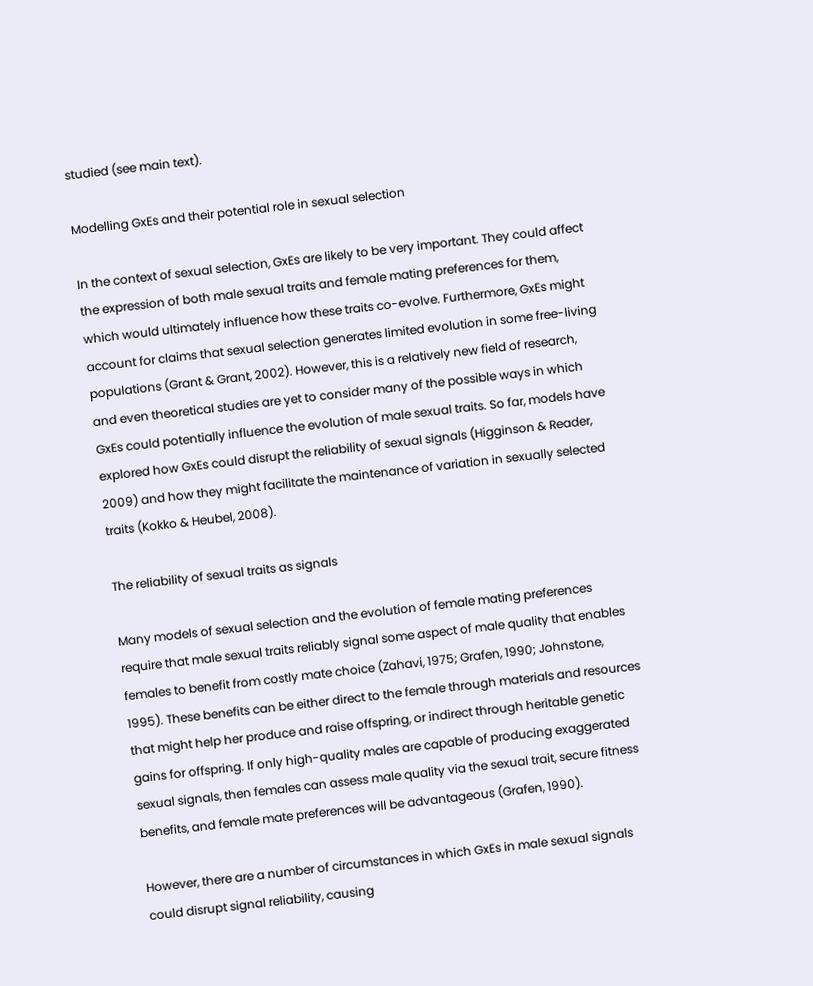studied (see main text).

Modelling GxEs and their potential role in sexual selection

In the context of sexual selection, GxEs are likely to be very important. They could affect the expression of both male sexual traits and female mating preferences for them, which would ultimately influence how these traits co-evolve. Furthermore, GxEs might account for claims that sexual selection generates limited evolution in some free-living populations (Grant & Grant, 2002). However, this is a relatively new field of research, and even theoretical studies are yet to consider many of the possible ways in which GxEs could potentially influence the evolution of male sexual traits. So far, models have explored how GxEs could disrupt the reliability of sexual signals (Higginson & Reader, 2009) and how they might facilitate the maintenance of variation in sexually selected traits (Kokko & Heubel, 2008).

The reliability of sexual traits as signals

Many models of sexual selection and the evolution of female mating preferences require that male sexual traits reliably signal some aspect of male quality that enables females to benefit from costly mate choice (Zahavi, 1975; Grafen, 1990; Johnstone, 1995). These benefits can be either direct to the female through materials and resources that might help her produce and raise offspring, or indirect through heritable genetic gains for offspring. If only high-quality males are capable of producing exaggerated sexual signals, then females can assess male quality via the sexual trait, secure fitness benefits, and female mate preferences will be advantageous (Grafen, 1990).

However, there are a number of circumstances in which GxEs in male sexual signals could disrupt signal reliability, causing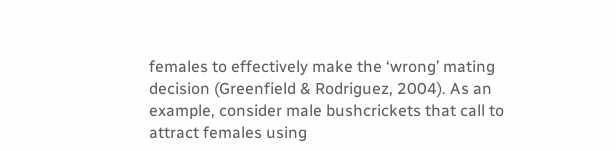females to effectively make the ‘wrong’ mating decision (Greenfield & Rodriguez, 2004). As an example, consider male bushcrickets that call to attract females using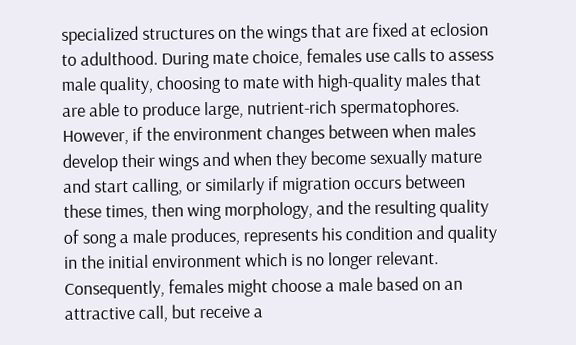specialized structures on the wings that are fixed at eclosion to adulthood. During mate choice, females use calls to assess male quality, choosing to mate with high-quality males that are able to produce large, nutrient-rich spermatophores. However, if the environment changes between when males develop their wings and when they become sexually mature and start calling, or similarly if migration occurs between these times, then wing morphology, and the resulting quality of song a male produces, represents his condition and quality in the initial environment which is no longer relevant. Consequently, females might choose a male based on an attractive call, but receive a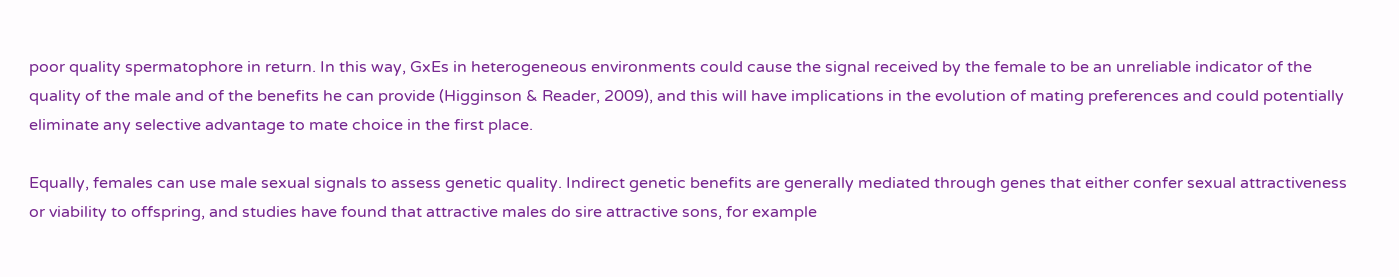poor quality spermatophore in return. In this way, GxEs in heterogeneous environments could cause the signal received by the female to be an unreliable indicator of the quality of the male and of the benefits he can provide (Higginson & Reader, 2009), and this will have implications in the evolution of mating preferences and could potentially eliminate any selective advantage to mate choice in the first place.

Equally, females can use male sexual signals to assess genetic quality. Indirect genetic benefits are generally mediated through genes that either confer sexual attractiveness or viability to offspring, and studies have found that attractive males do sire attractive sons, for example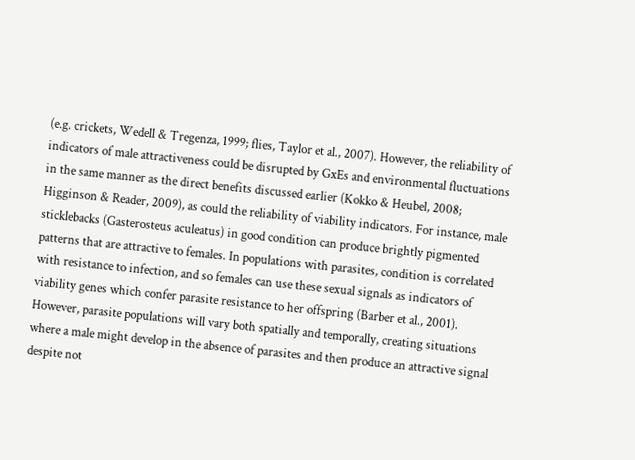(e.g. crickets, Wedell & Tregenza, 1999; flies, Taylor et al., 2007). However, the reliability of indicators of male attractiveness could be disrupted by GxEs and environmental fluctuations in the same manner as the direct benefits discussed earlier (Kokko & Heubel, 2008; Higginson & Reader, 2009), as could the reliability of viability indicators. For instance, male sticklebacks (Gasterosteus aculeatus) in good condition can produce brightly pigmented patterns that are attractive to females. In populations with parasites, condition is correlated with resistance to infection, and so females can use these sexual signals as indicators of viability genes which confer parasite resistance to her offspring (Barber et al., 2001). However, parasite populations will vary both spatially and temporally, creating situations where a male might develop in the absence of parasites and then produce an attractive signal despite not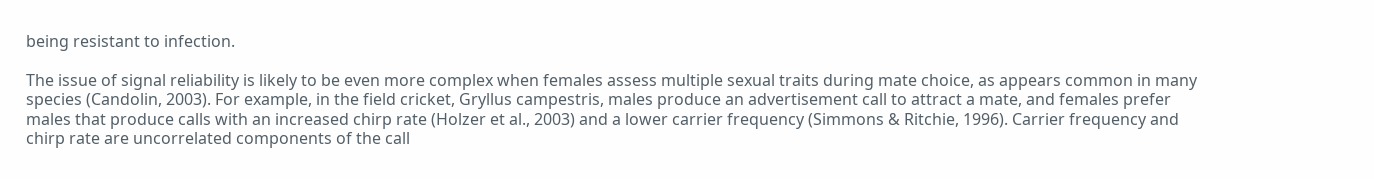being resistant to infection.

The issue of signal reliability is likely to be even more complex when females assess multiple sexual traits during mate choice, as appears common in many species (Candolin, 2003). For example, in the field cricket, Gryllus campestris, males produce an advertisement call to attract a mate, and females prefer males that produce calls with an increased chirp rate (Holzer et al., 2003) and a lower carrier frequency (Simmons & Ritchie, 1996). Carrier frequency and chirp rate are uncorrelated components of the call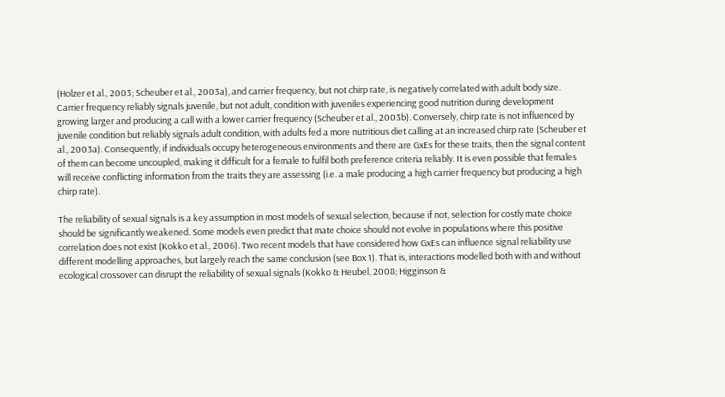(Holzer et al., 2003; Scheuber et al., 2003a), and carrier frequency, but not chirp rate, is negatively correlated with adult body size. Carrier frequency reliably signals juvenile, but not adult, condition with juveniles experiencing good nutrition during development growing larger and producing a call with a lower carrier frequency (Scheuber et al., 2003b). Conversely, chirp rate is not influenced by juvenile condition but reliably signals adult condition, with adults fed a more nutritious diet calling at an increased chirp rate (Scheuber et al., 2003a). Consequently, if individuals occupy heterogeneous environments and there are GxEs for these traits, then the signal content of them can become uncoupled, making it difficult for a female to fulfil both preference criteria reliably. It is even possible that females will receive conflicting information from the traits they are assessing (i.e. a male producing a high carrier frequency but producing a high chirp rate).

The reliability of sexual signals is a key assumption in most models of sexual selection, because if not, selection for costly mate choice should be significantly weakened. Some models even predict that mate choice should not evolve in populations where this positive correlation does not exist (Kokko et al., 2006). Two recent models that have considered how GxEs can influence signal reliability use different modelling approaches, but largely reach the same conclusion (see Box 1). That is, interactions modelled both with and without ecological crossover can disrupt the reliability of sexual signals (Kokko & Heubel, 2008; Higginson &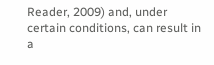Reader, 2009) and, under certain conditions, can result in a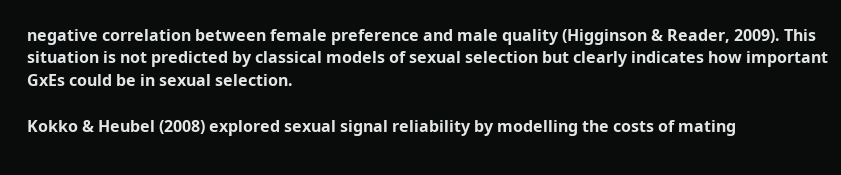negative correlation between female preference and male quality (Higginson & Reader, 2009). This situation is not predicted by classical models of sexual selection but clearly indicates how important GxEs could be in sexual selection.

Kokko & Heubel (2008) explored sexual signal reliability by modelling the costs of mating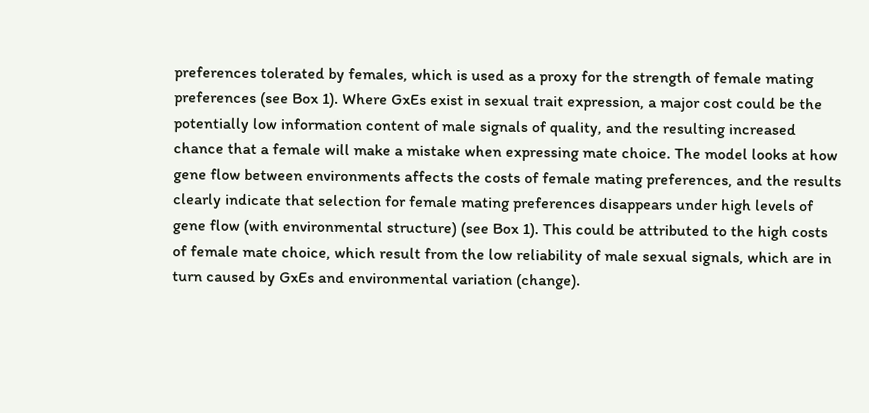preferences tolerated by females, which is used as a proxy for the strength of female mating preferences (see Box 1). Where GxEs exist in sexual trait expression, a major cost could be the potentially low information content of male signals of quality, and the resulting increased chance that a female will make a mistake when expressing mate choice. The model looks at how gene flow between environments affects the costs of female mating preferences, and the results clearly indicate that selection for female mating preferences disappears under high levels of gene flow (with environmental structure) (see Box 1). This could be attributed to the high costs of female mate choice, which result from the low reliability of male sexual signals, which are in turn caused by GxEs and environmental variation (change).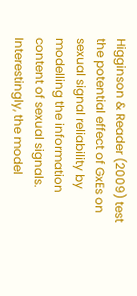Higginson & Reader (2009) test the potential effect of GxEs on sexual signal reliability by modelling the information content of sexual signals. Interestingly, the model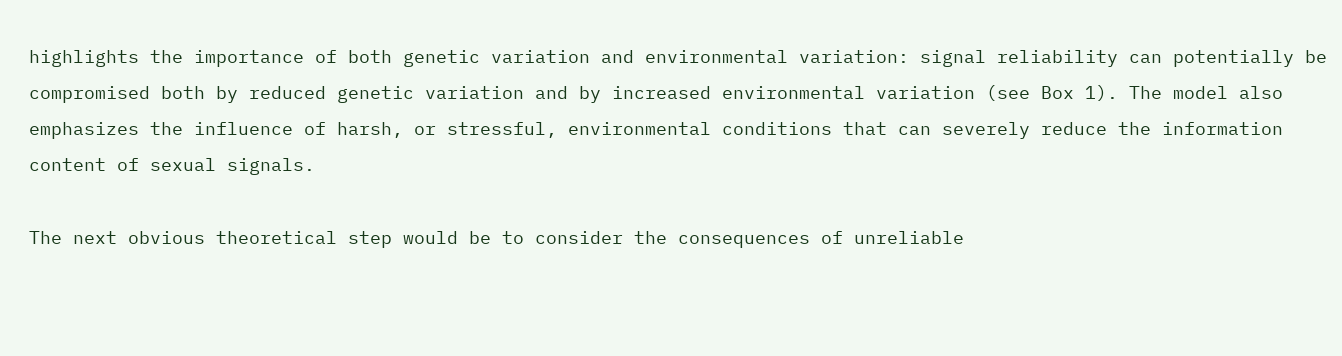highlights the importance of both genetic variation and environmental variation: signal reliability can potentially be compromised both by reduced genetic variation and by increased environmental variation (see Box 1). The model also emphasizes the influence of harsh, or stressful, environmental conditions that can severely reduce the information content of sexual signals.

The next obvious theoretical step would be to consider the consequences of unreliable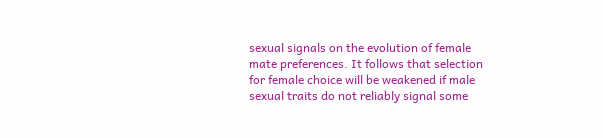sexual signals on the evolution of female mate preferences. It follows that selection for female choice will be weakened if male sexual traits do not reliably signal some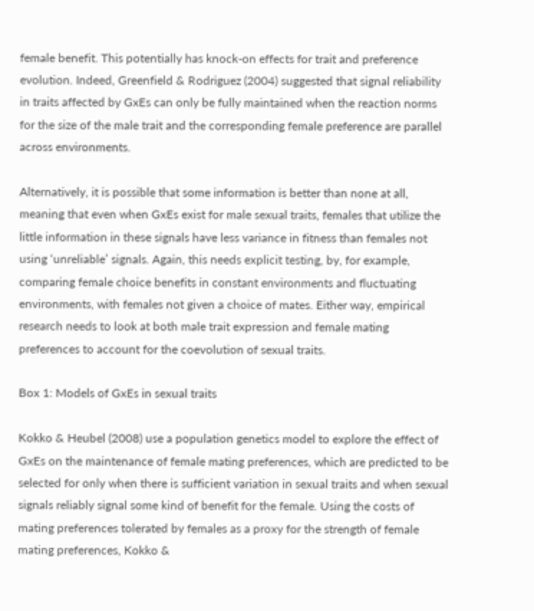female benefit. This potentially has knock-on effects for trait and preference evolution. Indeed, Greenfield & Rodriguez (2004) suggested that signal reliability in traits affected by GxEs can only be fully maintained when the reaction norms for the size of the male trait and the corresponding female preference are parallel across environments.

Alternatively, it is possible that some information is better than none at all, meaning that even when GxEs exist for male sexual traits, females that utilize the little information in these signals have less variance in fitness than females not using ‘unreliable’ signals. Again, this needs explicit testing, by, for example, comparing female choice benefits in constant environments and fluctuating environments, with females not given a choice of mates. Either way, empirical research needs to look at both male trait expression and female mating preferences to account for the coevolution of sexual traits.

Box 1: Models of GxEs in sexual traits

Kokko & Heubel (2008) use a population genetics model to explore the effect of GxEs on the maintenance of female mating preferences, which are predicted to be selected for only when there is sufficient variation in sexual traits and when sexual signals reliably signal some kind of benefit for the female. Using the costs of mating preferences tolerated by females as a proxy for the strength of female mating preferences, Kokko &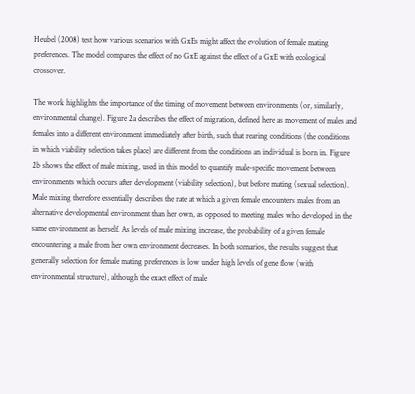Heubel (2008) test how various scenarios with GxEs might affect the evolution of female mating preferences. The model compares the effect of no GxE against the effect of a GxE with ecological crossover.

The work highlights the importance of the timing of movement between environments (or, similarly, environmental change). Figure 2a describes the effect of migration, defined here as movement of males and females into a different environment immediately after birth, such that rearing conditions (the conditions in which viability selection takes place) are different from the conditions an individual is born in. Figure 2b shows the effect of male mixing, used in this model to quantify male-specific movement between environments which occurs after development (viability selection), but before mating (sexual selection). Male mixing therefore essentially describes the rate at which a given female encounters males from an alternative developmental environment than her own, as opposed to meeting males who developed in the same environment as herself. As levels of male mixing increase, the probability of a given female encountering a male from her own environment decreases. In both scenarios, the results suggest that generally selection for female mating preferences is low under high levels of gene flow (with environmental structure), although the exact effect of male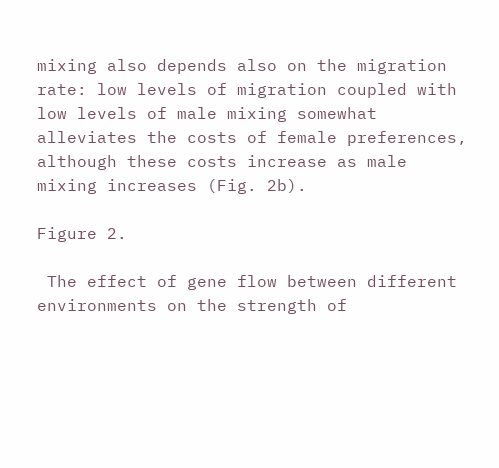mixing also depends also on the migration rate: low levels of migration coupled with low levels of male mixing somewhat alleviates the costs of female preferences, although these costs increase as male mixing increases (Fig. 2b).

Figure 2.

 The effect of gene flow between different environments on the strength of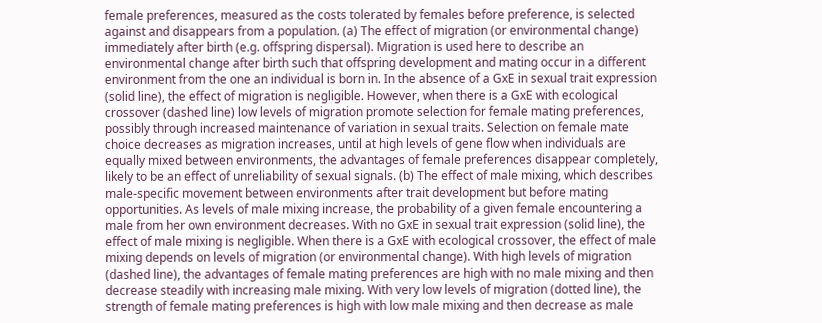female preferences, measured as the costs tolerated by females before preference, is selected against and disappears from a population. (a) The effect of migration (or environmental change) immediately after birth (e.g. offspring dispersal). Migration is used here to describe an environmental change after birth such that offspring development and mating occur in a different environment from the one an individual is born in. In the absence of a GxE in sexual trait expression (solid line), the effect of migration is negligible. However, when there is a GxE with ecological crossover (dashed line) low levels of migration promote selection for female mating preferences, possibly through increased maintenance of variation in sexual traits. Selection on female mate choice decreases as migration increases, until at high levels of gene flow when individuals are equally mixed between environments, the advantages of female preferences disappear completely, likely to be an effect of unreliability of sexual signals. (b) The effect of male mixing, which describes male-specific movement between environments after trait development but before mating opportunities. As levels of male mixing increase, the probability of a given female encountering a male from her own environment decreases. With no GxE in sexual trait expression (solid line), the effect of male mixing is negligible. When there is a GxE with ecological crossover, the effect of male mixing depends on levels of migration (or environmental change). With high levels of migration (dashed line), the advantages of female mating preferences are high with no male mixing and then decrease steadily with increasing male mixing. With very low levels of migration (dotted line), the strength of female mating preferences is high with low male mixing and then decrease as male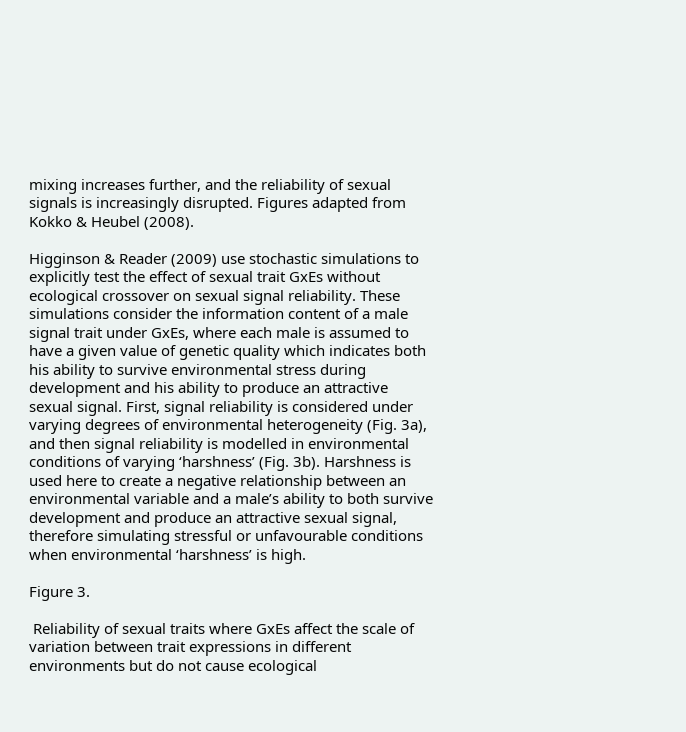mixing increases further, and the reliability of sexual signals is increasingly disrupted. Figures adapted from Kokko & Heubel (2008).

Higginson & Reader (2009) use stochastic simulations to explicitly test the effect of sexual trait GxEs without ecological crossover on sexual signal reliability. These simulations consider the information content of a male signal trait under GxEs, where each male is assumed to have a given value of genetic quality which indicates both his ability to survive environmental stress during development and his ability to produce an attractive sexual signal. First, signal reliability is considered under varying degrees of environmental heterogeneity (Fig. 3a), and then signal reliability is modelled in environmental conditions of varying ‘harshness’ (Fig. 3b). Harshness is used here to create a negative relationship between an environmental variable and a male’s ability to both survive development and produce an attractive sexual signal, therefore simulating stressful or unfavourable conditions when environmental ‘harshness’ is high.

Figure 3.

 Reliability of sexual traits where GxEs affect the scale of variation between trait expressions in different environments but do not cause ecological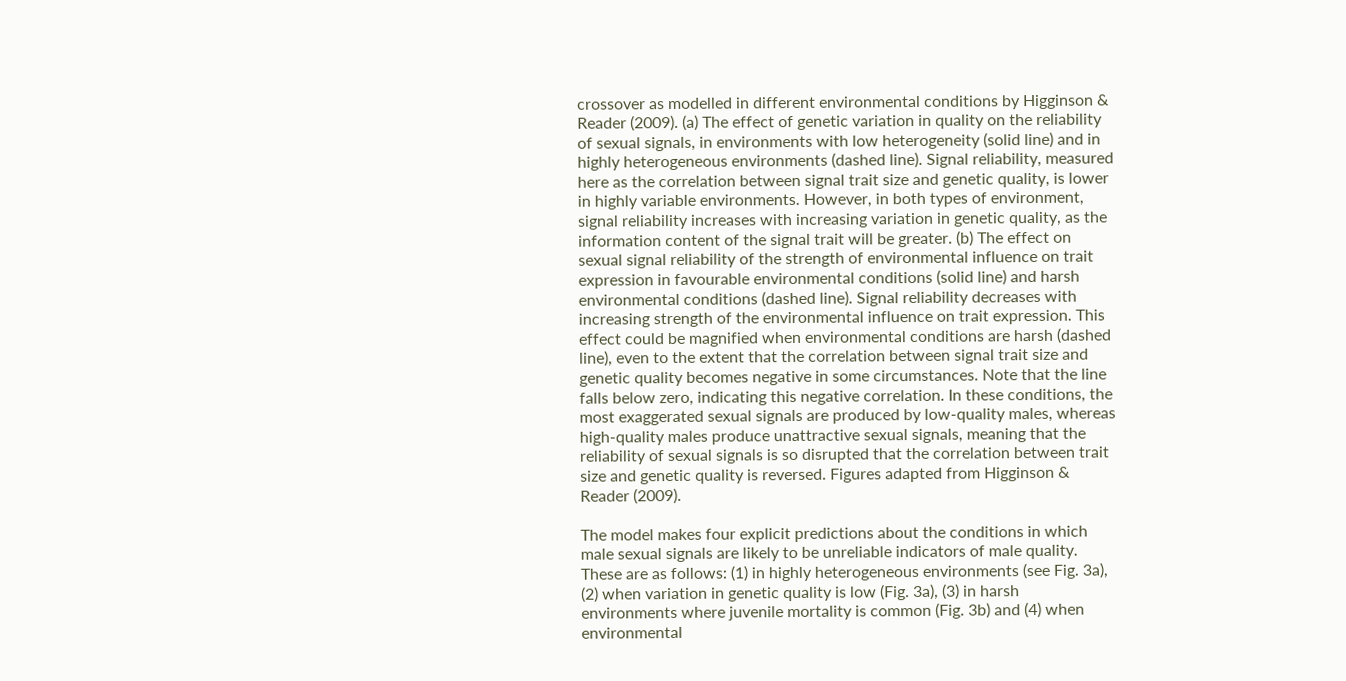crossover as modelled in different environmental conditions by Higginson & Reader (2009). (a) The effect of genetic variation in quality on the reliability of sexual signals, in environments with low heterogeneity (solid line) and in highly heterogeneous environments (dashed line). Signal reliability, measured here as the correlation between signal trait size and genetic quality, is lower in highly variable environments. However, in both types of environment, signal reliability increases with increasing variation in genetic quality, as the information content of the signal trait will be greater. (b) The effect on sexual signal reliability of the strength of environmental influence on trait expression in favourable environmental conditions (solid line) and harsh environmental conditions (dashed line). Signal reliability decreases with increasing strength of the environmental influence on trait expression. This effect could be magnified when environmental conditions are harsh (dashed line), even to the extent that the correlation between signal trait size and genetic quality becomes negative in some circumstances. Note that the line falls below zero, indicating this negative correlation. In these conditions, the most exaggerated sexual signals are produced by low-quality males, whereas high-quality males produce unattractive sexual signals, meaning that the reliability of sexual signals is so disrupted that the correlation between trait size and genetic quality is reversed. Figures adapted from Higginson & Reader (2009).

The model makes four explicit predictions about the conditions in which male sexual signals are likely to be unreliable indicators of male quality. These are as follows: (1) in highly heterogeneous environments (see Fig. 3a), (2) when variation in genetic quality is low (Fig. 3a), (3) in harsh environments where juvenile mortality is common (Fig. 3b) and (4) when environmental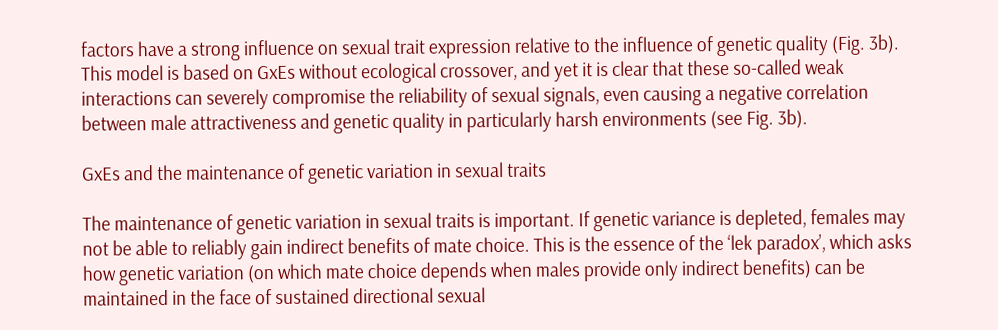factors have a strong influence on sexual trait expression relative to the influence of genetic quality (Fig. 3b). This model is based on GxEs without ecological crossover, and yet it is clear that these so-called weak interactions can severely compromise the reliability of sexual signals, even causing a negative correlation between male attractiveness and genetic quality in particularly harsh environments (see Fig. 3b).

GxEs and the maintenance of genetic variation in sexual traits

The maintenance of genetic variation in sexual traits is important. If genetic variance is depleted, females may not be able to reliably gain indirect benefits of mate choice. This is the essence of the ‘lek paradox’, which asks how genetic variation (on which mate choice depends when males provide only indirect benefits) can be maintained in the face of sustained directional sexual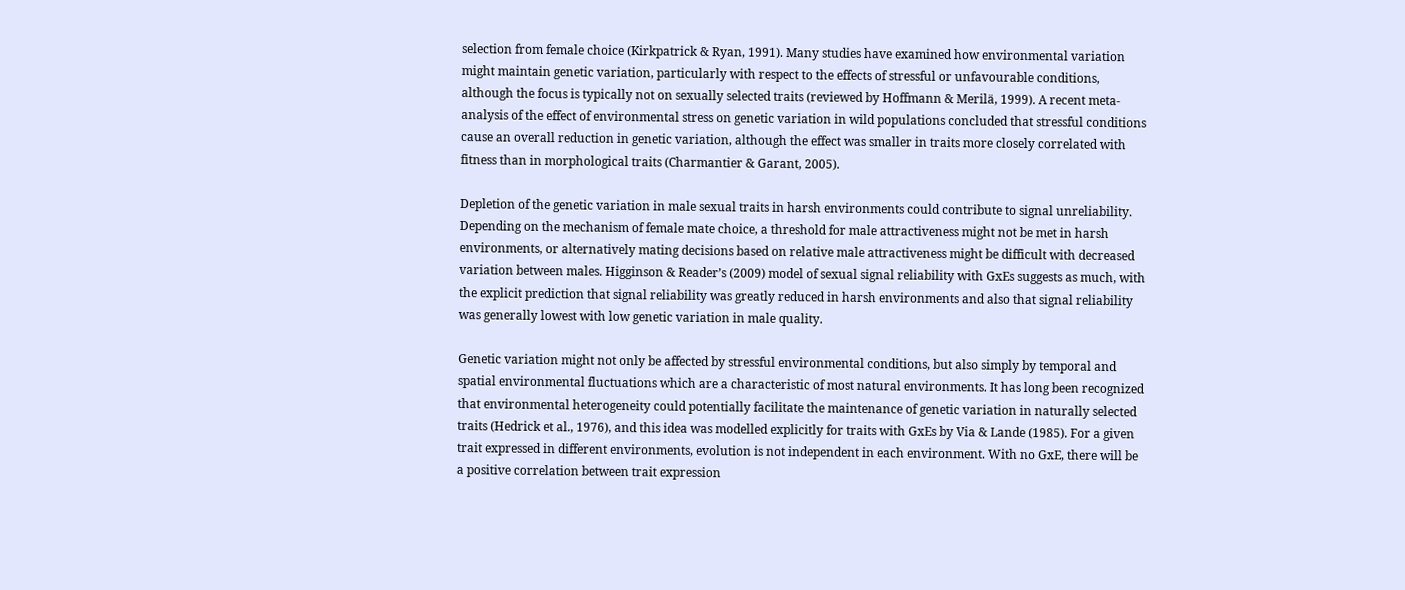selection from female choice (Kirkpatrick & Ryan, 1991). Many studies have examined how environmental variation might maintain genetic variation, particularly with respect to the effects of stressful or unfavourable conditions, although the focus is typically not on sexually selected traits (reviewed by Hoffmann & Merilä, 1999). A recent meta-analysis of the effect of environmental stress on genetic variation in wild populations concluded that stressful conditions cause an overall reduction in genetic variation, although the effect was smaller in traits more closely correlated with fitness than in morphological traits (Charmantier & Garant, 2005).

Depletion of the genetic variation in male sexual traits in harsh environments could contribute to signal unreliability. Depending on the mechanism of female mate choice, a threshold for male attractiveness might not be met in harsh environments, or alternatively mating decisions based on relative male attractiveness might be difficult with decreased variation between males. Higginson & Reader’s (2009) model of sexual signal reliability with GxEs suggests as much, with the explicit prediction that signal reliability was greatly reduced in harsh environments and also that signal reliability was generally lowest with low genetic variation in male quality.

Genetic variation might not only be affected by stressful environmental conditions, but also simply by temporal and spatial environmental fluctuations which are a characteristic of most natural environments. It has long been recognized that environmental heterogeneity could potentially facilitate the maintenance of genetic variation in naturally selected traits (Hedrick et al., 1976), and this idea was modelled explicitly for traits with GxEs by Via & Lande (1985). For a given trait expressed in different environments, evolution is not independent in each environment. With no GxE, there will be a positive correlation between trait expression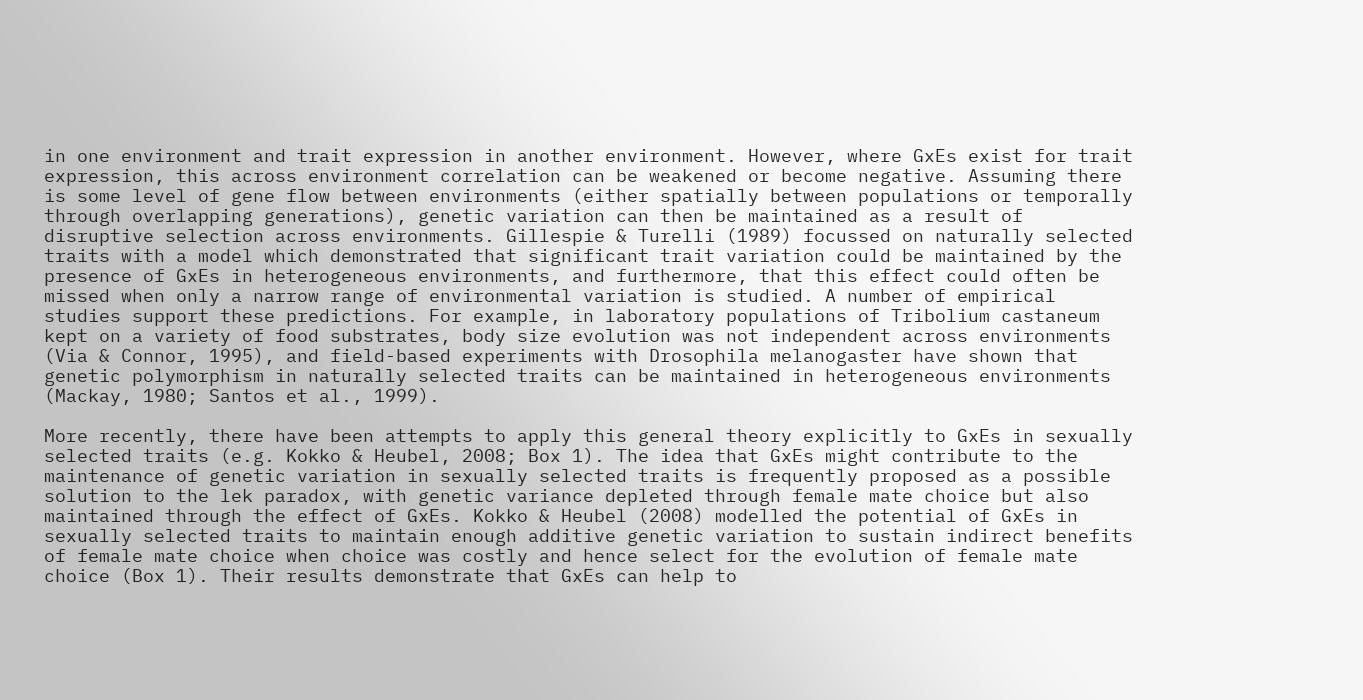in one environment and trait expression in another environment. However, where GxEs exist for trait expression, this across environment correlation can be weakened or become negative. Assuming there is some level of gene flow between environments (either spatially between populations or temporally through overlapping generations), genetic variation can then be maintained as a result of disruptive selection across environments. Gillespie & Turelli (1989) focussed on naturally selected traits with a model which demonstrated that significant trait variation could be maintained by the presence of GxEs in heterogeneous environments, and furthermore, that this effect could often be missed when only a narrow range of environmental variation is studied. A number of empirical studies support these predictions. For example, in laboratory populations of Tribolium castaneum kept on a variety of food substrates, body size evolution was not independent across environments (Via & Connor, 1995), and field-based experiments with Drosophila melanogaster have shown that genetic polymorphism in naturally selected traits can be maintained in heterogeneous environments (Mackay, 1980; Santos et al., 1999).

More recently, there have been attempts to apply this general theory explicitly to GxEs in sexually selected traits (e.g. Kokko & Heubel, 2008; Box 1). The idea that GxEs might contribute to the maintenance of genetic variation in sexually selected traits is frequently proposed as a possible solution to the lek paradox, with genetic variance depleted through female mate choice but also maintained through the effect of GxEs. Kokko & Heubel (2008) modelled the potential of GxEs in sexually selected traits to maintain enough additive genetic variation to sustain indirect benefits of female mate choice when choice was costly and hence select for the evolution of female mate choice (Box 1). Their results demonstrate that GxEs can help to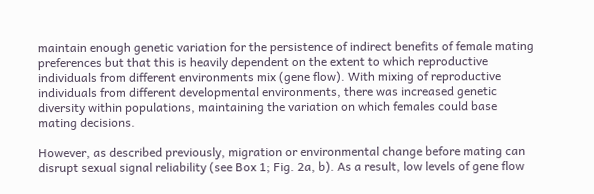maintain enough genetic variation for the persistence of indirect benefits of female mating preferences but that this is heavily dependent on the extent to which reproductive individuals from different environments mix (gene flow). With mixing of reproductive individuals from different developmental environments, there was increased genetic diversity within populations, maintaining the variation on which females could base mating decisions.

However, as described previously, migration or environmental change before mating can disrupt sexual signal reliability (see Box 1; Fig. 2a, b). As a result, low levels of gene flow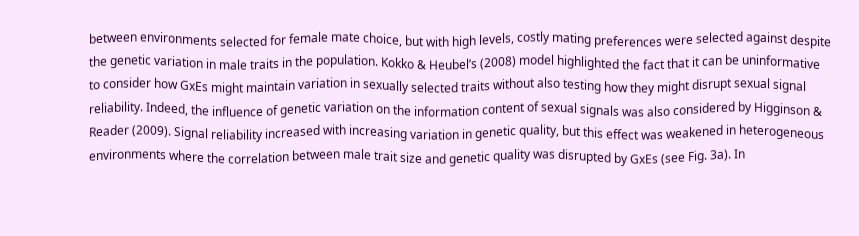between environments selected for female mate choice, but with high levels, costly mating preferences were selected against despite the genetic variation in male traits in the population. Kokko & Heubel’s (2008) model highlighted the fact that it can be uninformative to consider how GxEs might maintain variation in sexually selected traits without also testing how they might disrupt sexual signal reliability. Indeed, the influence of genetic variation on the information content of sexual signals was also considered by Higginson & Reader (2009). Signal reliability increased with increasing variation in genetic quality, but this effect was weakened in heterogeneous environments where the correlation between male trait size and genetic quality was disrupted by GxEs (see Fig. 3a). In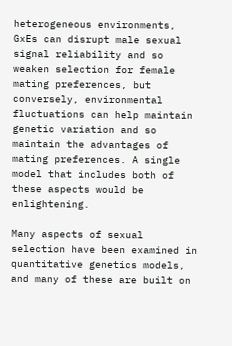heterogeneous environments, GxEs can disrupt male sexual signal reliability and so weaken selection for female mating preferences, but conversely, environmental fluctuations can help maintain genetic variation and so maintain the advantages of mating preferences. A single model that includes both of these aspects would be enlightening.

Many aspects of sexual selection have been examined in quantitative genetics models, and many of these are built on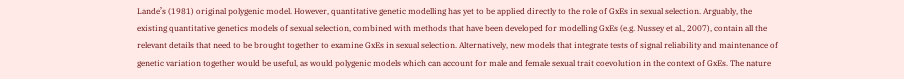Lande’s (1981) original polygenic model. However, quantitative genetic modelling has yet to be applied directly to the role of GxEs in sexual selection. Arguably, the existing quantitative genetics models of sexual selection, combined with methods that have been developed for modelling GxEs (e.g. Nussey et al., 2007), contain all the relevant details that need to be brought together to examine GxEs in sexual selection. Alternatively, new models that integrate tests of signal reliability and maintenance of genetic variation together would be useful, as would polygenic models which can account for male and female sexual trait coevolution in the context of GxEs. The nature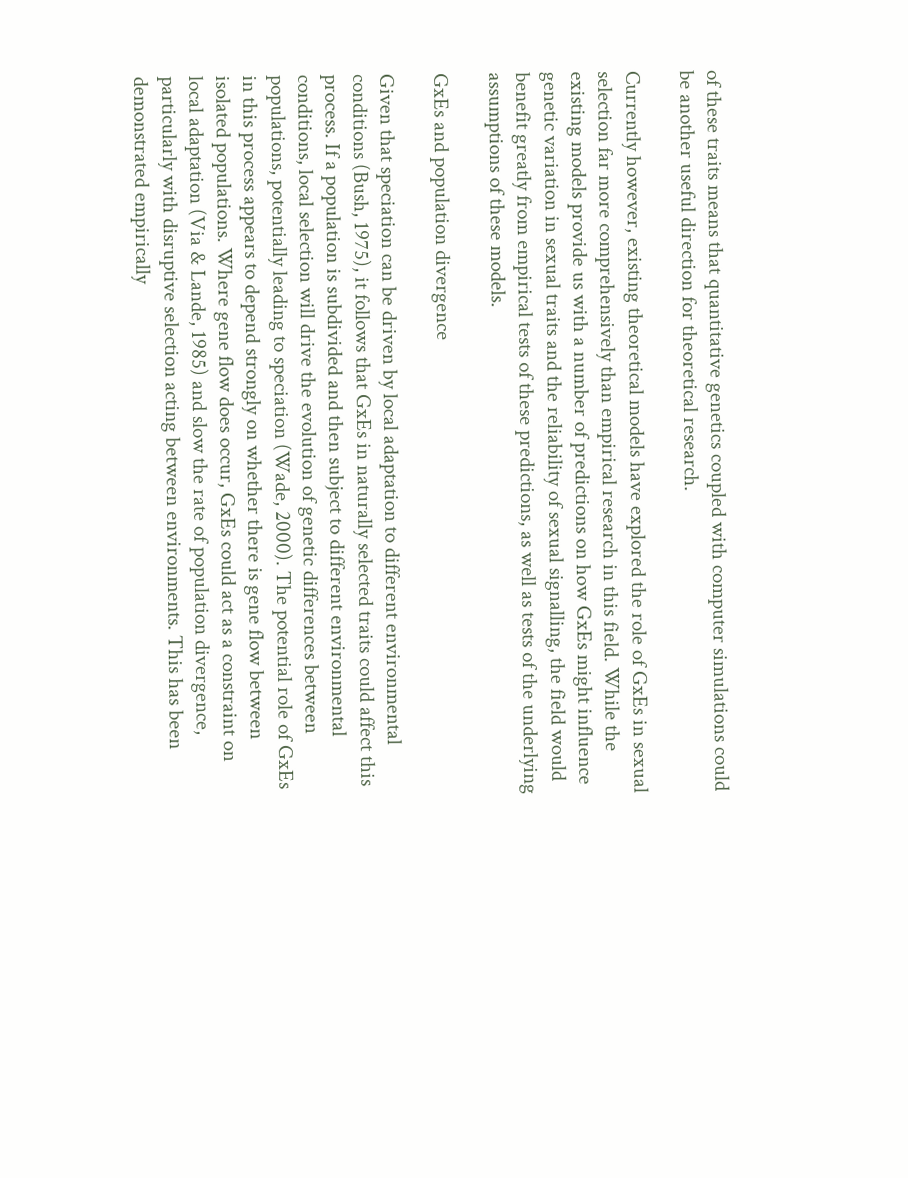of these traits means that quantitative genetics coupled with computer simulations could be another useful direction for theoretical research.

Currently however, existing theoretical models have explored the role of GxEs in sexual selection far more comprehensively than empirical research in this field. While the existing models provide us with a number of predictions on how GxEs might influence genetic variation in sexual traits and the reliability of sexual signalling, the field would benefit greatly from empirical tests of these predictions, as well as tests of the underlying assumptions of these models.

GxEs and population divergence

Given that speciation can be driven by local adaptation to different environmental conditions (Bush, 1975), it follows that GxEs in naturally selected traits could affect this process. If a population is subdivided and then subject to different environmental conditions, local selection will drive the evolution of genetic differences between populations, potentially leading to speciation (Wade, 2000). The potential role of GxEs in this process appears to depend strongly on whether there is gene flow between isolated populations. Where gene flow does occur, GxEs could act as a constraint on local adaptation (Via & Lande, 1985) and slow the rate of population divergence, particularly with disruptive selection acting between environments. This has been demonstrated empirically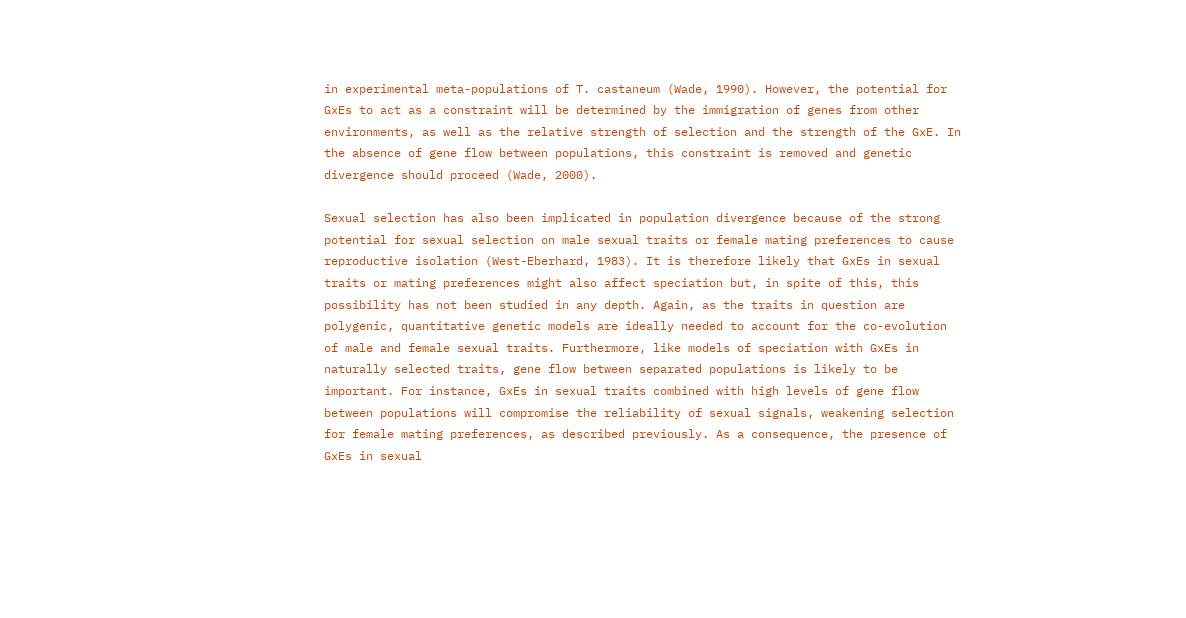in experimental meta-populations of T. castaneum (Wade, 1990). However, the potential for GxEs to act as a constraint will be determined by the immigration of genes from other environments, as well as the relative strength of selection and the strength of the GxE. In the absence of gene flow between populations, this constraint is removed and genetic divergence should proceed (Wade, 2000).

Sexual selection has also been implicated in population divergence because of the strong potential for sexual selection on male sexual traits or female mating preferences to cause reproductive isolation (West-Eberhard, 1983). It is therefore likely that GxEs in sexual traits or mating preferences might also affect speciation but, in spite of this, this possibility has not been studied in any depth. Again, as the traits in question are polygenic, quantitative genetic models are ideally needed to account for the co-evolution of male and female sexual traits. Furthermore, like models of speciation with GxEs in naturally selected traits, gene flow between separated populations is likely to be important. For instance, GxEs in sexual traits combined with high levels of gene flow between populations will compromise the reliability of sexual signals, weakening selection for female mating preferences, as described previously. As a consequence, the presence of GxEs in sexual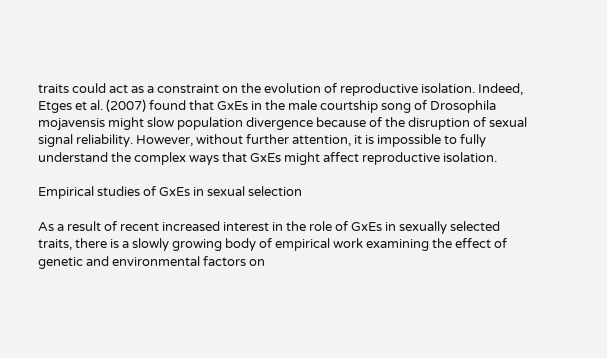traits could act as a constraint on the evolution of reproductive isolation. Indeed, Etges et al. (2007) found that GxEs in the male courtship song of Drosophila mojavensis might slow population divergence because of the disruption of sexual signal reliability. However, without further attention, it is impossible to fully understand the complex ways that GxEs might affect reproductive isolation.

Empirical studies of GxEs in sexual selection

As a result of recent increased interest in the role of GxEs in sexually selected traits, there is a slowly growing body of empirical work examining the effect of genetic and environmental factors on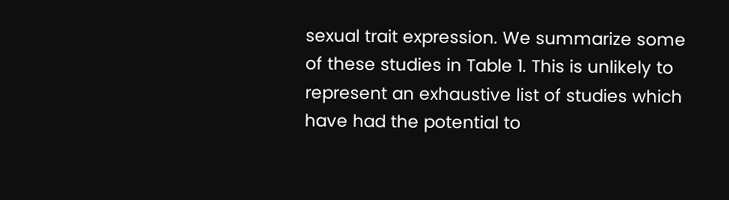sexual trait expression. We summarize some of these studies in Table 1. This is unlikely to represent an exhaustive list of studies which have had the potential to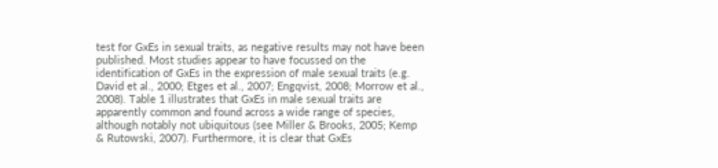test for GxEs in sexual traits, as negative results may not have been published. Most studies appear to have focussed on the identification of GxEs in the expression of male sexual traits (e.g. David et al., 2000; Etges et al., 2007; Engqvist, 2008; Morrow et al., 2008). Table 1 illustrates that GxEs in male sexual traits are apparently common and found across a wide range of species, although notably not ubiquitous (see Miller & Brooks, 2005; Kemp & Rutowski, 2007). Furthermore, it is clear that GxEs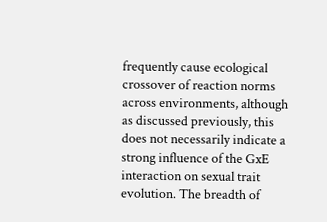frequently cause ecological crossover of reaction norms across environments, although as discussed previously, this does not necessarily indicate a strong influence of the GxE interaction on sexual trait evolution. The breadth of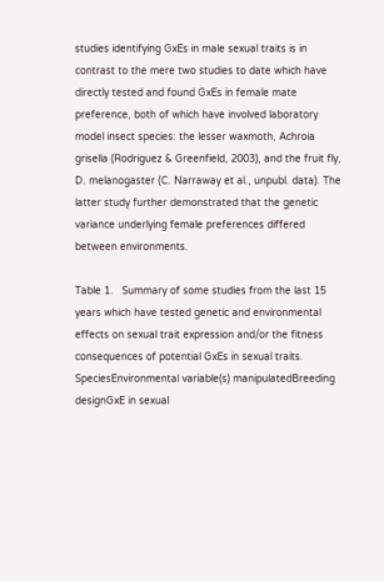studies identifying GxEs in male sexual traits is in contrast to the mere two studies to date which have directly tested and found GxEs in female mate preference, both of which have involved laboratory model insect species: the lesser waxmoth, Achroia grisella (Rodriguez & Greenfield, 2003), and the fruit fly, D. melanogaster (C. Narraway et al., unpubl. data). The latter study further demonstrated that the genetic variance underlying female preferences differed between environments.

Table 1.   Summary of some studies from the last 15 years which have tested genetic and environmental effects on sexual trait expression and/or the fitness consequences of potential GxEs in sexual traits.
SpeciesEnvironmental variable(s) manipulatedBreeding designGxE in sexual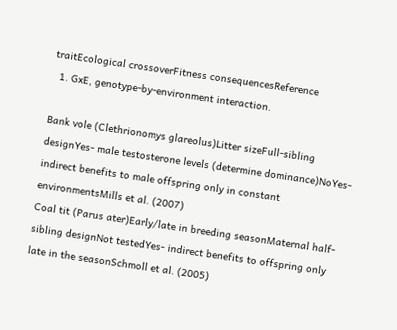traitEcological crossoverFitness consequencesReference
  1. GxE, genotype-by-environment interaction.

Bank vole (Clethrionomys glareolus)Litter sizeFull-sibling designYes- male testosterone levels (determine dominance)NoYes- indirect benefits to male offspring only in constant environmentsMills et al. (2007)
Coal tit (Parus ater)Early/late in breeding seasonMaternal half-sibling designNot testedYes- indirect benefits to offspring only late in the seasonSchmoll et al. (2005)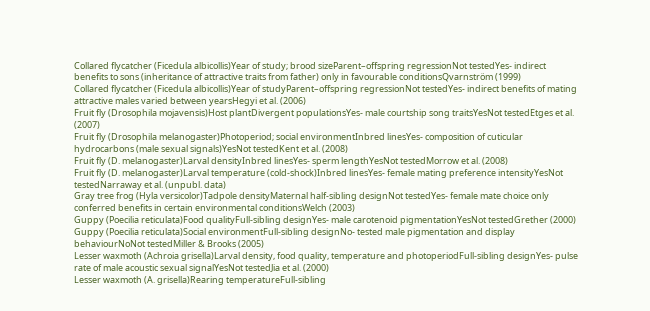Collared flycatcher (Ficedula albicollis)Year of study; brood sizeParent–offspring regressionNot testedYes- indirect benefits to sons (inheritance of attractive traits from father) only in favourable conditionsQvarnström (1999)
Collared flycatcher (Ficedula albicollis)Year of studyParent–offspring regressionNot testedYes- indirect benefits of mating attractive males varied between yearsHegyi et al. (2006)
Fruit fly (Drosophila mojavensis)Host plantDivergent populationsYes- male courtship song traitsYesNot testedEtges et al. (2007)
Fruit fly (Drosophila melanogaster)Photoperiod; social environmentInbred linesYes- composition of cuticular hydrocarbons (male sexual signals)YesNot testedKent et al. (2008)
Fruit fly (D. melanogaster)Larval densityInbred linesYes- sperm lengthYesNot testedMorrow et al. (2008)
Fruit fly (D. melanogaster)Larval temperature (cold-shock)Inbred linesYes- female mating preference intensityYesNot testedNarraway et al. (unpubl. data)
Gray tree frog (Hyla versicolor)Tadpole densityMaternal half-sibling designNot testedYes- female mate choice only conferred benefits in certain environmental conditionsWelch (2003)
Guppy (Poecilia reticulata)Food qualityFull-sibling designYes- male carotenoid pigmentationYesNot testedGrether (2000)
Guppy (Poecilia reticulata)Social environmentFull-sibling designNo- tested male pigmentation and display behaviourNoNot testedMiller & Brooks (2005)
Lesser waxmoth (Achroia grisella)Larval density, food quality, temperature and photoperiodFull-sibling designYes- pulse rate of male acoustic sexual signalYesNot testedJia et al. (2000)
Lesser waxmoth (A. grisella)Rearing temperatureFull-sibling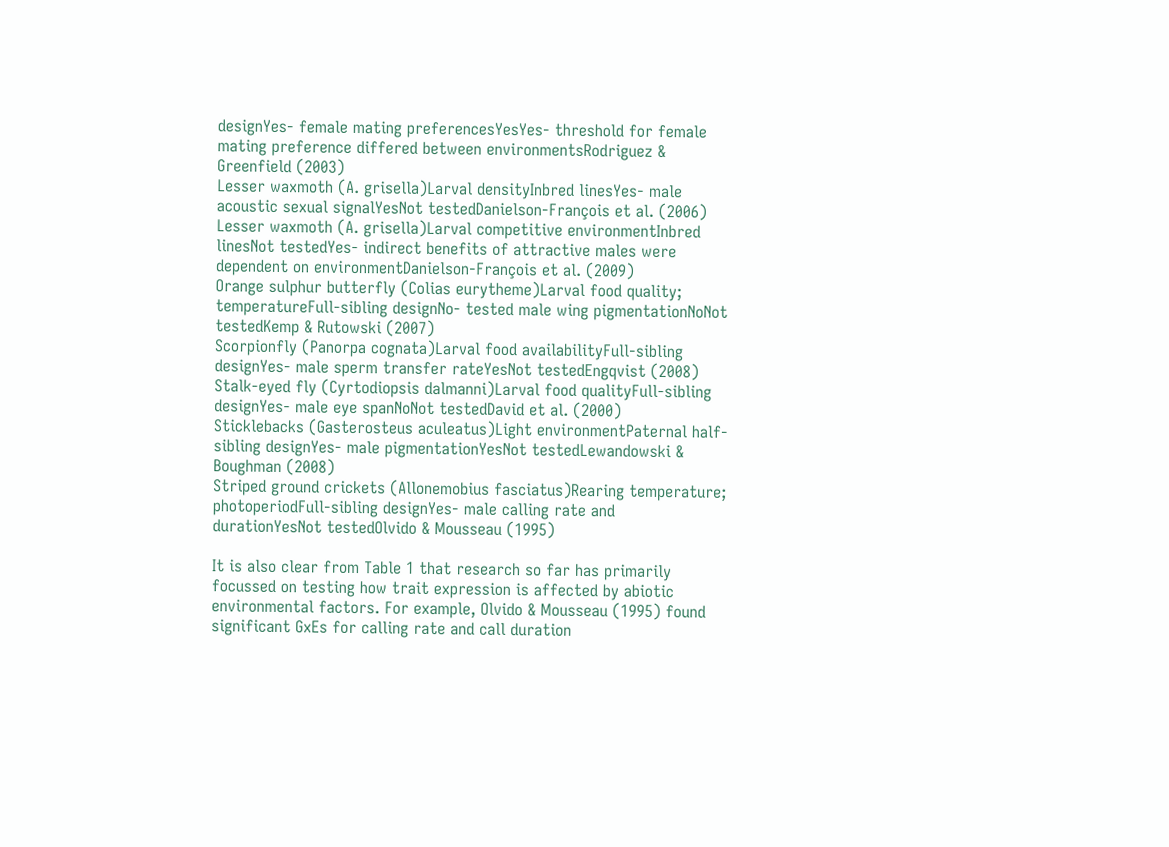designYes- female mating preferencesYesYes- threshold for female mating preference differed between environmentsRodriguez & Greenfield (2003)
Lesser waxmoth (A. grisella)Larval densityInbred linesYes- male acoustic sexual signalYesNot testedDanielson-François et al. (2006)
Lesser waxmoth (A. grisella)Larval competitive environmentInbred linesNot testedYes- indirect benefits of attractive males were dependent on environmentDanielson-François et al. (2009)
Orange sulphur butterfly (Colias eurytheme)Larval food quality; temperatureFull-sibling designNo- tested male wing pigmentationNoNot testedKemp & Rutowski (2007)
Scorpionfly (Panorpa cognata)Larval food availabilityFull-sibling designYes- male sperm transfer rateYesNot testedEngqvist (2008)
Stalk-eyed fly (Cyrtodiopsis dalmanni)Larval food qualityFull-sibling designYes- male eye spanNoNot testedDavid et al. (2000)
Sticklebacks (Gasterosteus aculeatus)Light environmentPaternal half-sibling designYes- male pigmentationYesNot testedLewandowski & Boughman (2008)
Striped ground crickets (Allonemobius fasciatus)Rearing temperature; photoperiodFull-sibling designYes- male calling rate and durationYesNot testedOlvido & Mousseau (1995)

It is also clear from Table 1 that research so far has primarily focussed on testing how trait expression is affected by abiotic environmental factors. For example, Olvido & Mousseau (1995) found significant GxEs for calling rate and call duration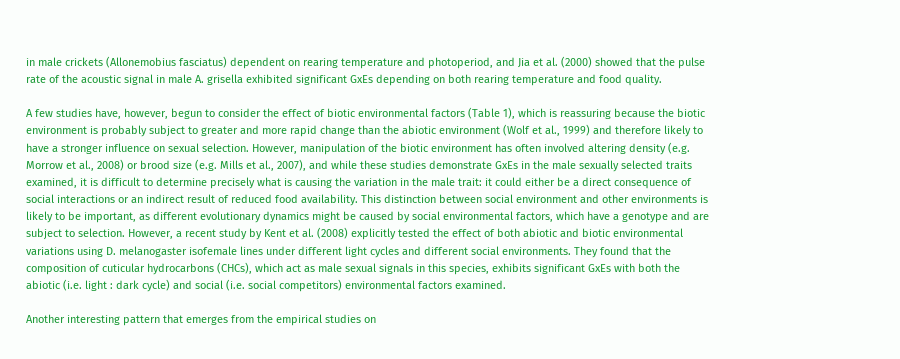in male crickets (Allonemobius fasciatus) dependent on rearing temperature and photoperiod, and Jia et al. (2000) showed that the pulse rate of the acoustic signal in male A. grisella exhibited significant GxEs depending on both rearing temperature and food quality.

A few studies have, however, begun to consider the effect of biotic environmental factors (Table 1), which is reassuring because the biotic environment is probably subject to greater and more rapid change than the abiotic environment (Wolf et al., 1999) and therefore likely to have a stronger influence on sexual selection. However, manipulation of the biotic environment has often involved altering density (e.g. Morrow et al., 2008) or brood size (e.g. Mills et al., 2007), and while these studies demonstrate GxEs in the male sexually selected traits examined, it is difficult to determine precisely what is causing the variation in the male trait: it could either be a direct consequence of social interactions or an indirect result of reduced food availability. This distinction between social environment and other environments is likely to be important, as different evolutionary dynamics might be caused by social environmental factors, which have a genotype and are subject to selection. However, a recent study by Kent et al. (2008) explicitly tested the effect of both abiotic and biotic environmental variations using D. melanogaster isofemale lines under different light cycles and different social environments. They found that the composition of cuticular hydrocarbons (CHCs), which act as male sexual signals in this species, exhibits significant GxEs with both the abiotic (i.e. light : dark cycle) and social (i.e. social competitors) environmental factors examined.

Another interesting pattern that emerges from the empirical studies on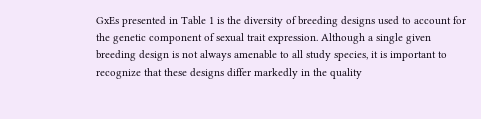GxEs presented in Table 1 is the diversity of breeding designs used to account for the genetic component of sexual trait expression. Although a single given breeding design is not always amenable to all study species, it is important to recognize that these designs differ markedly in the quality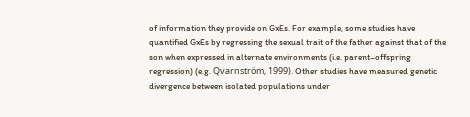of information they provide on GxEs. For example, some studies have quantified GxEs by regressing the sexual trait of the father against that of the son when expressed in alternate environments (i.e. parent–offspring regression) (e.g. Qvarnström, 1999). Other studies have measured genetic divergence between isolated populations under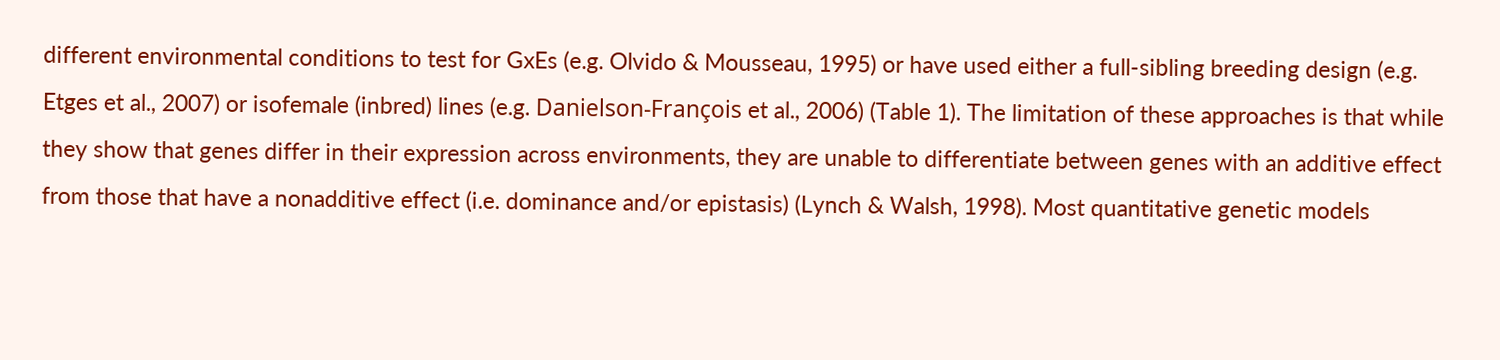different environmental conditions to test for GxEs (e.g. Olvido & Mousseau, 1995) or have used either a full-sibling breeding design (e.g. Etges et al., 2007) or isofemale (inbred) lines (e.g. Danielson-François et al., 2006) (Table 1). The limitation of these approaches is that while they show that genes differ in their expression across environments, they are unable to differentiate between genes with an additive effect from those that have a nonadditive effect (i.e. dominance and/or epistasis) (Lynch & Walsh, 1998). Most quantitative genetic models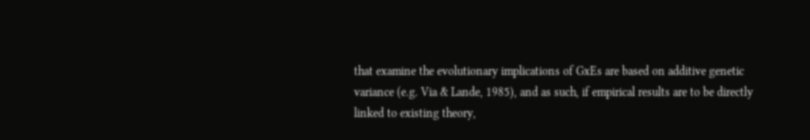that examine the evolutionary implications of GxEs are based on additive genetic variance (e.g. Via & Lande, 1985), and as such, if empirical results are to be directly linked to existing theory,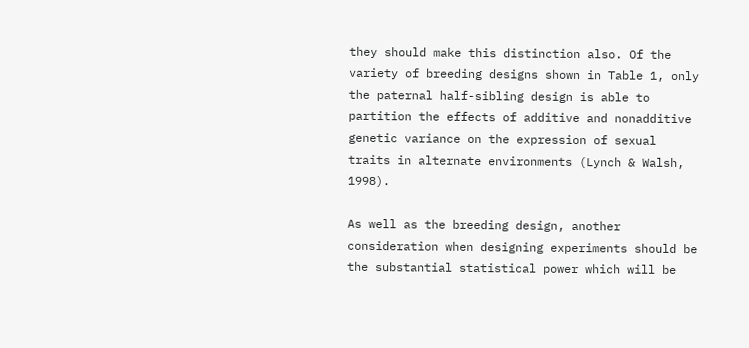they should make this distinction also. Of the variety of breeding designs shown in Table 1, only the paternal half-sibling design is able to partition the effects of additive and nonadditive genetic variance on the expression of sexual traits in alternate environments (Lynch & Walsh, 1998).

As well as the breeding design, another consideration when designing experiments should be the substantial statistical power which will be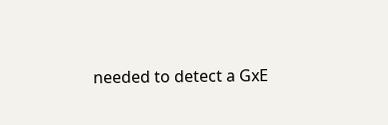needed to detect a GxE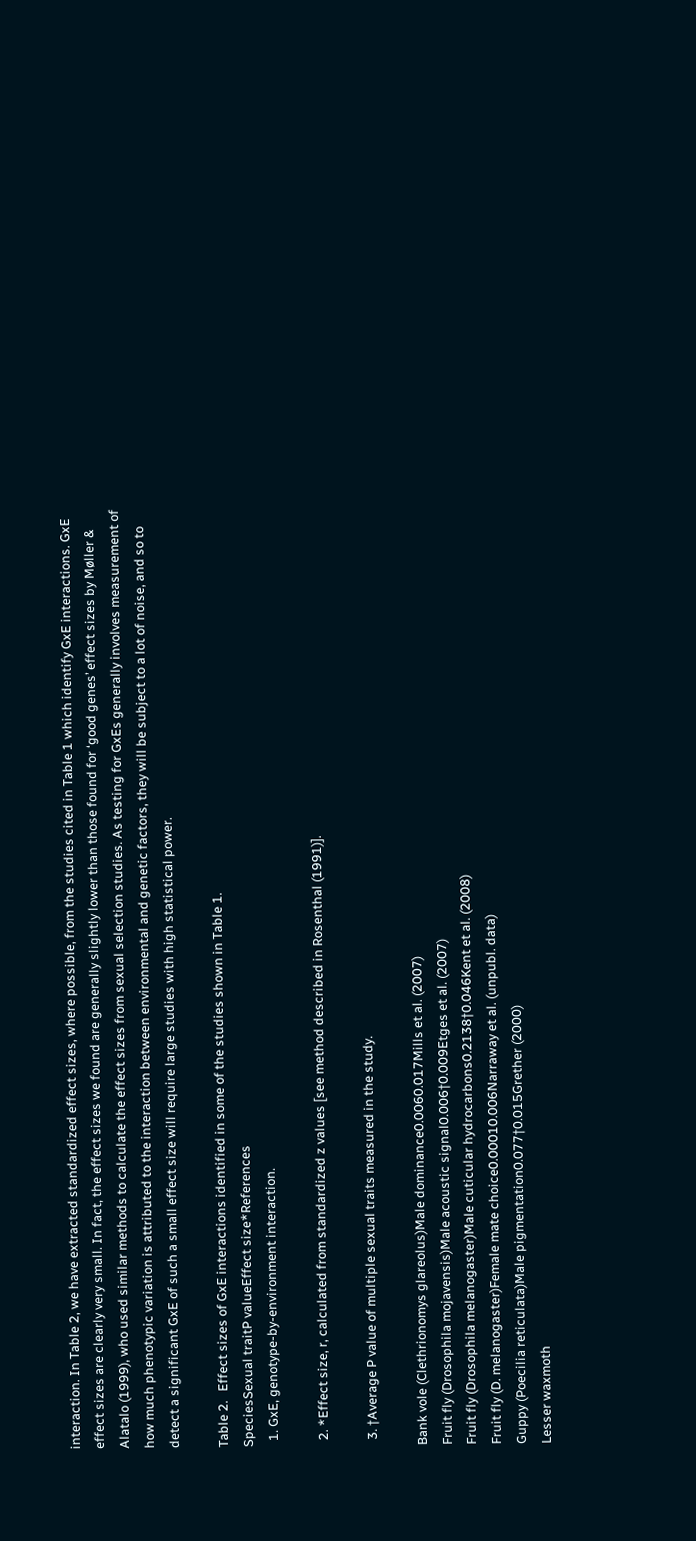interaction. In Table 2, we have extracted standardized effect sizes, where possible, from the studies cited in Table 1 which identify GxE interactions. GxE effect sizes are clearly very small. In fact, the effect sizes we found are generally slightly lower than those found for ‘good genes’ effect sizes by Møller & Alatalo (1999), who used similar methods to calculate the effect sizes from sexual selection studies. As testing for GxEs generally involves measurement of how much phenotypic variation is attributed to the interaction between environmental and genetic factors, they will be subject to a lot of noise, and so to detect a significant GxE of such a small effect size will require large studies with high statistical power.

Table 2.   Effect sizes of GxE interactions identified in some of the studies shown in Table 1.
SpeciesSexual traitP valueEffect size*References
  1. GxE, genotype-by-environment interaction.

  2. *Effect size, r, calculated from standardized z values [see method described in Rosenthal (1991)].

  3. †Average P value of multiple sexual traits measured in the study.

Bank vole (Clethrionomys glareolus)Male dominance0.0060.017Mills et al. (2007)
Fruit fly (Drosophila mojavensis)Male acoustic signal0.006†0.009Etges et al. (2007)
Fruit fly (Drosophila melanogaster)Male cuticular hydrocarbons0.2138†0.046Kent et al. (2008)
Fruit fly (D. melanogaster)Female mate choice0.00010.006Narraway et al. (unpubl. data)
Guppy (Poecilia reticulata)Male pigmentation0.077†0.015Grether (2000)
Lesser waxmoth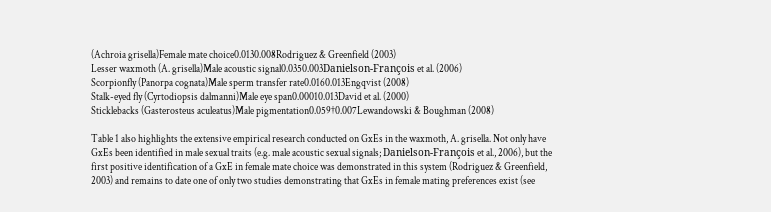(Achroia grisella)Female mate choice0.0130.008Rodriguez & Greenfield (2003)
Lesser waxmoth (A. grisella)Male acoustic signal0.0350.003Danielson-François et al. (2006)
Scorpionfly (Panorpa cognata)Male sperm transfer rate0.0160.013Engqvist (2008)
Stalk-eyed fly (Cyrtodiopsis dalmanni)Male eye span0.00010.013David et al. (2000)
Sticklebacks (Gasterosteus aculeatus)Male pigmentation0.059†0.007Lewandowski & Boughman (2008)

Table 1 also highlights the extensive empirical research conducted on GxEs in the waxmoth, A. grisella. Not only have GxEs been identified in male sexual traits (e.g. male acoustic sexual signals; Danielson-François et al., 2006), but the first positive identification of a GxE in female mate choice was demonstrated in this system (Rodriguez & Greenfield, 2003) and remains to date one of only two studies demonstrating that GxEs in female mating preferences exist (see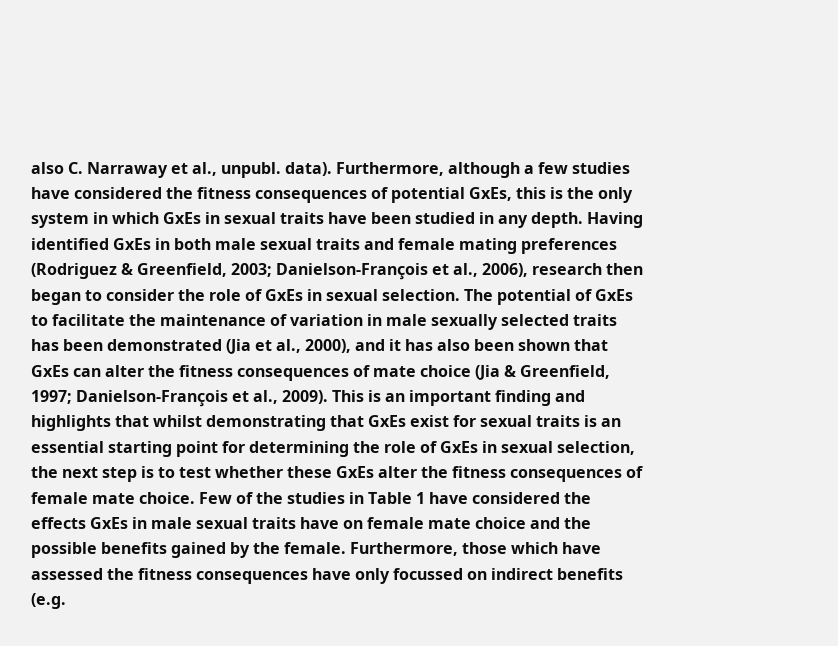also C. Narraway et al., unpubl. data). Furthermore, although a few studies have considered the fitness consequences of potential GxEs, this is the only system in which GxEs in sexual traits have been studied in any depth. Having identified GxEs in both male sexual traits and female mating preferences (Rodriguez & Greenfield, 2003; Danielson-François et al., 2006), research then began to consider the role of GxEs in sexual selection. The potential of GxEs to facilitate the maintenance of variation in male sexually selected traits has been demonstrated (Jia et al., 2000), and it has also been shown that GxEs can alter the fitness consequences of mate choice (Jia & Greenfield, 1997; Danielson-François et al., 2009). This is an important finding and highlights that whilst demonstrating that GxEs exist for sexual traits is an essential starting point for determining the role of GxEs in sexual selection, the next step is to test whether these GxEs alter the fitness consequences of female mate choice. Few of the studies in Table 1 have considered the effects GxEs in male sexual traits have on female mate choice and the possible benefits gained by the female. Furthermore, those which have assessed the fitness consequences have only focussed on indirect benefits (e.g.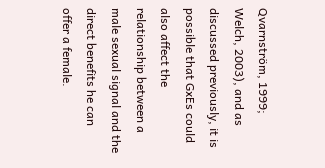Qvarnström, 1999; Welch, 2003), and as discussed previously, it is possible that GxEs could also affect the relationship between a male sexual signal and the direct benefits he can offer a female.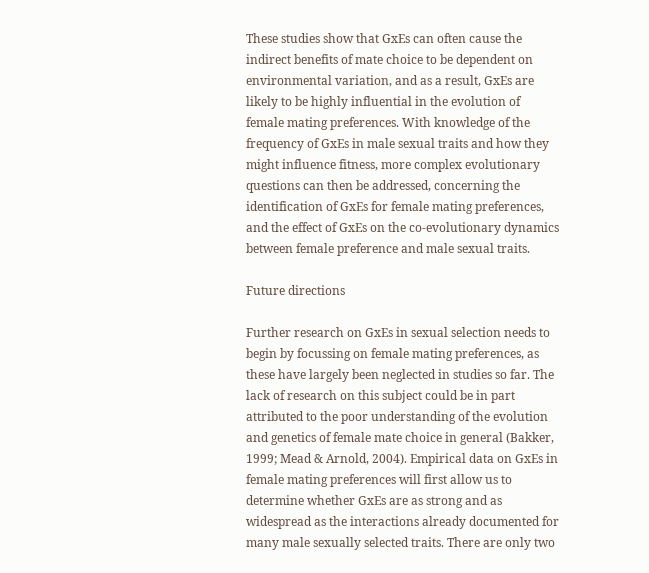These studies show that GxEs can often cause the indirect benefits of mate choice to be dependent on environmental variation, and as a result, GxEs are likely to be highly influential in the evolution of female mating preferences. With knowledge of the frequency of GxEs in male sexual traits and how they might influence fitness, more complex evolutionary questions can then be addressed, concerning the identification of GxEs for female mating preferences, and the effect of GxEs on the co-evolutionary dynamics between female preference and male sexual traits.

Future directions

Further research on GxEs in sexual selection needs to begin by focussing on female mating preferences, as these have largely been neglected in studies so far. The lack of research on this subject could be in part attributed to the poor understanding of the evolution and genetics of female mate choice in general (Bakker, 1999; Mead & Arnold, 2004). Empirical data on GxEs in female mating preferences will first allow us to determine whether GxEs are as strong and as widespread as the interactions already documented for many male sexually selected traits. There are only two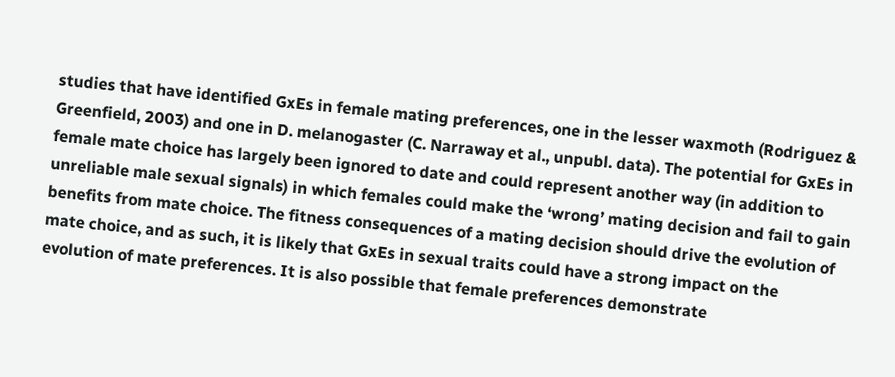studies that have identified GxEs in female mating preferences, one in the lesser waxmoth (Rodriguez & Greenfield, 2003) and one in D. melanogaster (C. Narraway et al., unpubl. data). The potential for GxEs in female mate choice has largely been ignored to date and could represent another way (in addition to unreliable male sexual signals) in which females could make the ‘wrong’ mating decision and fail to gain benefits from mate choice. The fitness consequences of a mating decision should drive the evolution of mate choice, and as such, it is likely that GxEs in sexual traits could have a strong impact on the evolution of mate preferences. It is also possible that female preferences demonstrate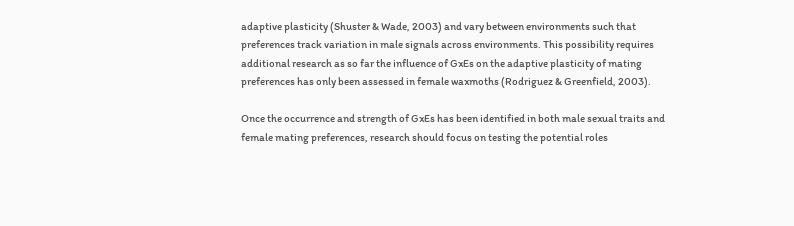adaptive plasticity (Shuster & Wade, 2003) and vary between environments such that preferences track variation in male signals across environments. This possibility requires additional research as so far the influence of GxEs on the adaptive plasticity of mating preferences has only been assessed in female waxmoths (Rodriguez & Greenfield, 2003).

Once the occurrence and strength of GxEs has been identified in both male sexual traits and female mating preferences, research should focus on testing the potential roles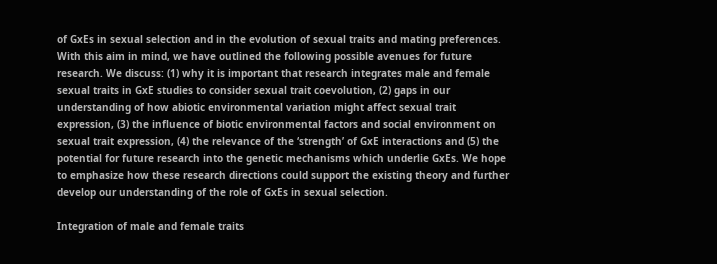of GxEs in sexual selection and in the evolution of sexual traits and mating preferences. With this aim in mind, we have outlined the following possible avenues for future research. We discuss: (1) why it is important that research integrates male and female sexual traits in GxE studies to consider sexual trait coevolution, (2) gaps in our understanding of how abiotic environmental variation might affect sexual trait expression, (3) the influence of biotic environmental factors and social environment on sexual trait expression, (4) the relevance of the ‘strength’ of GxE interactions and (5) the potential for future research into the genetic mechanisms which underlie GxEs. We hope to emphasize how these research directions could support the existing theory and further develop our understanding of the role of GxEs in sexual selection.

Integration of male and female traits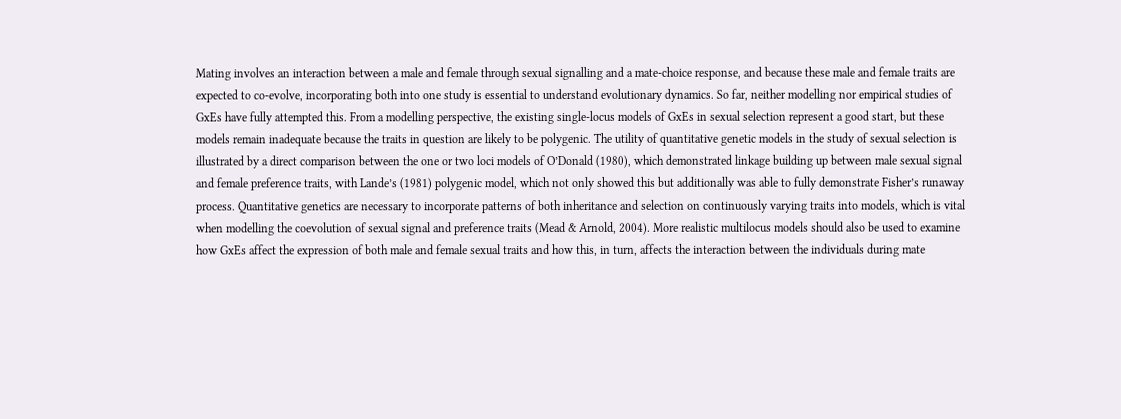Mating involves an interaction between a male and female through sexual signalling and a mate-choice response, and because these male and female traits are expected to co-evolve, incorporating both into one study is essential to understand evolutionary dynamics. So far, neither modelling nor empirical studies of GxEs have fully attempted this. From a modelling perspective, the existing single-locus models of GxEs in sexual selection represent a good start, but these models remain inadequate because the traits in question are likely to be polygenic. The utility of quantitative genetic models in the study of sexual selection is illustrated by a direct comparison between the one or two loci models of O’Donald (1980), which demonstrated linkage building up between male sexual signal and female preference traits, with Lande’s (1981) polygenic model, which not only showed this but additionally was able to fully demonstrate Fisher’s runaway process. Quantitative genetics are necessary to incorporate patterns of both inheritance and selection on continuously varying traits into models, which is vital when modelling the coevolution of sexual signal and preference traits (Mead & Arnold, 2004). More realistic multilocus models should also be used to examine how GxEs affect the expression of both male and female sexual traits and how this, in turn, affects the interaction between the individuals during mate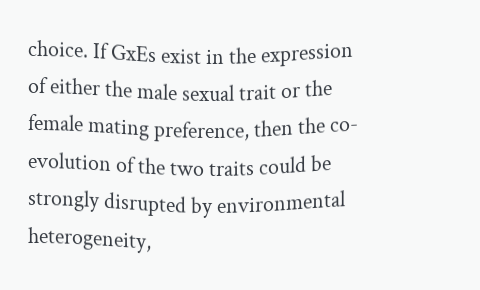choice. If GxEs exist in the expression of either the male sexual trait or the female mating preference, then the co-evolution of the two traits could be strongly disrupted by environmental heterogeneity,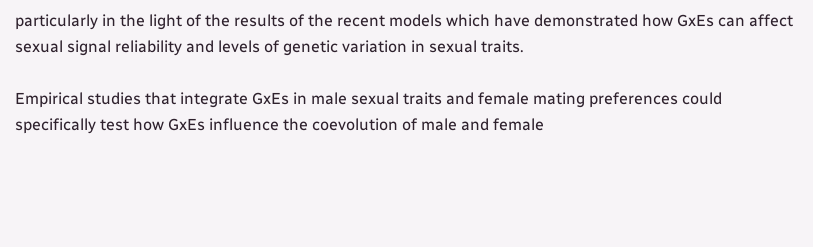particularly in the light of the results of the recent models which have demonstrated how GxEs can affect sexual signal reliability and levels of genetic variation in sexual traits.

Empirical studies that integrate GxEs in male sexual traits and female mating preferences could specifically test how GxEs influence the coevolution of male and female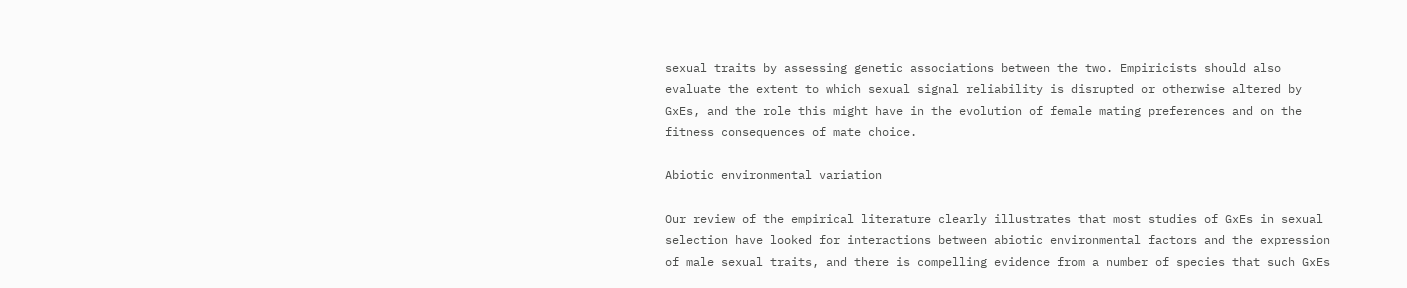sexual traits by assessing genetic associations between the two. Empiricists should also evaluate the extent to which sexual signal reliability is disrupted or otherwise altered by GxEs, and the role this might have in the evolution of female mating preferences and on the fitness consequences of mate choice.

Abiotic environmental variation

Our review of the empirical literature clearly illustrates that most studies of GxEs in sexual selection have looked for interactions between abiotic environmental factors and the expression of male sexual traits, and there is compelling evidence from a number of species that such GxEs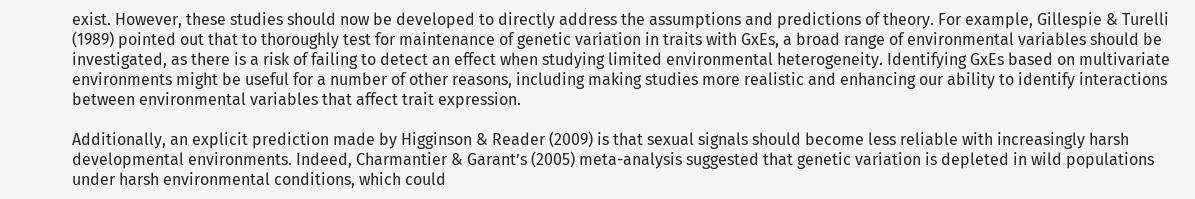exist. However, these studies should now be developed to directly address the assumptions and predictions of theory. For example, Gillespie & Turelli (1989) pointed out that to thoroughly test for maintenance of genetic variation in traits with GxEs, a broad range of environmental variables should be investigated, as there is a risk of failing to detect an effect when studying limited environmental heterogeneity. Identifying GxEs based on multivariate environments might be useful for a number of other reasons, including making studies more realistic and enhancing our ability to identify interactions between environmental variables that affect trait expression.

Additionally, an explicit prediction made by Higginson & Reader (2009) is that sexual signals should become less reliable with increasingly harsh developmental environments. Indeed, Charmantier & Garant’s (2005) meta-analysis suggested that genetic variation is depleted in wild populations under harsh environmental conditions, which could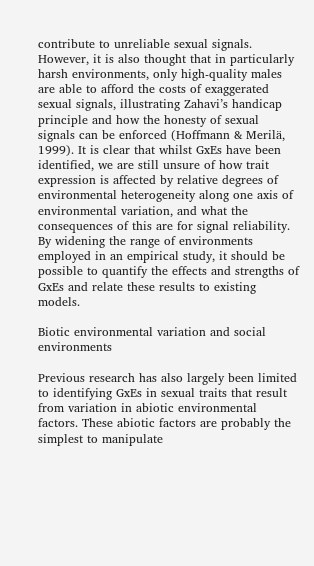contribute to unreliable sexual signals. However, it is also thought that in particularly harsh environments, only high-quality males are able to afford the costs of exaggerated sexual signals, illustrating Zahavi’s handicap principle and how the honesty of sexual signals can be enforced (Hoffmann & Merilä, 1999). It is clear that whilst GxEs have been identified, we are still unsure of how trait expression is affected by relative degrees of environmental heterogeneity along one axis of environmental variation, and what the consequences of this are for signal reliability. By widening the range of environments employed in an empirical study, it should be possible to quantify the effects and strengths of GxEs and relate these results to existing models.

Biotic environmental variation and social environments

Previous research has also largely been limited to identifying GxEs in sexual traits that result from variation in abiotic environmental factors. These abiotic factors are probably the simplest to manipulate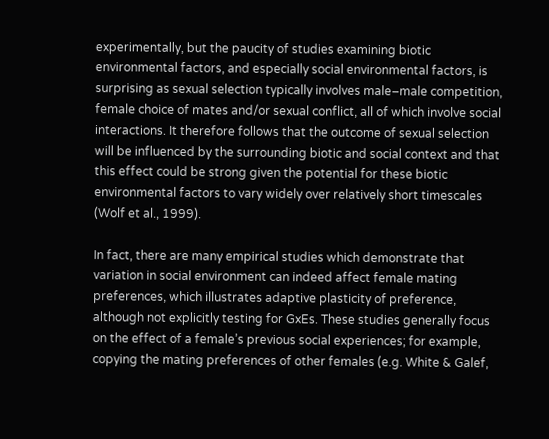experimentally, but the paucity of studies examining biotic environmental factors, and especially social environmental factors, is surprising as sexual selection typically involves male–male competition, female choice of mates and/or sexual conflict, all of which involve social interactions. It therefore follows that the outcome of sexual selection will be influenced by the surrounding biotic and social context and that this effect could be strong given the potential for these biotic environmental factors to vary widely over relatively short timescales (Wolf et al., 1999).

In fact, there are many empirical studies which demonstrate that variation in social environment can indeed affect female mating preferences, which illustrates adaptive plasticity of preference, although not explicitly testing for GxEs. These studies generally focus on the effect of a female’s previous social experiences; for example, copying the mating preferences of other females (e.g. White & Galef,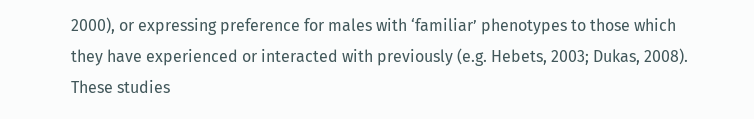2000), or expressing preference for males with ‘familiar’ phenotypes to those which they have experienced or interacted with previously (e.g. Hebets, 2003; Dukas, 2008). These studies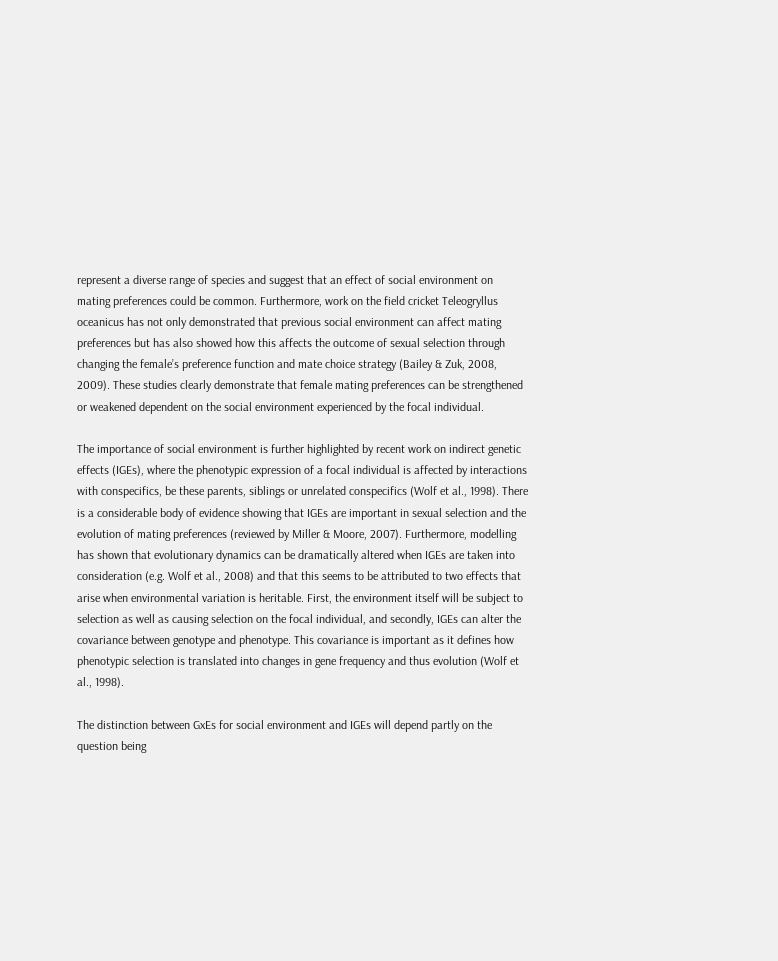represent a diverse range of species and suggest that an effect of social environment on mating preferences could be common. Furthermore, work on the field cricket Teleogryllus oceanicus has not only demonstrated that previous social environment can affect mating preferences but has also showed how this affects the outcome of sexual selection through changing the female’s preference function and mate choice strategy (Bailey & Zuk, 2008, 2009). These studies clearly demonstrate that female mating preferences can be strengthened or weakened dependent on the social environment experienced by the focal individual.

The importance of social environment is further highlighted by recent work on indirect genetic effects (IGEs), where the phenotypic expression of a focal individual is affected by interactions with conspecifics, be these parents, siblings or unrelated conspecifics (Wolf et al., 1998). There is a considerable body of evidence showing that IGEs are important in sexual selection and the evolution of mating preferences (reviewed by Miller & Moore, 2007). Furthermore, modelling has shown that evolutionary dynamics can be dramatically altered when IGEs are taken into consideration (e.g. Wolf et al., 2008) and that this seems to be attributed to two effects that arise when environmental variation is heritable. First, the environment itself will be subject to selection as well as causing selection on the focal individual, and secondly, IGEs can alter the covariance between genotype and phenotype. This covariance is important as it defines how phenotypic selection is translated into changes in gene frequency and thus evolution (Wolf et al., 1998).

The distinction between GxEs for social environment and IGEs will depend partly on the question being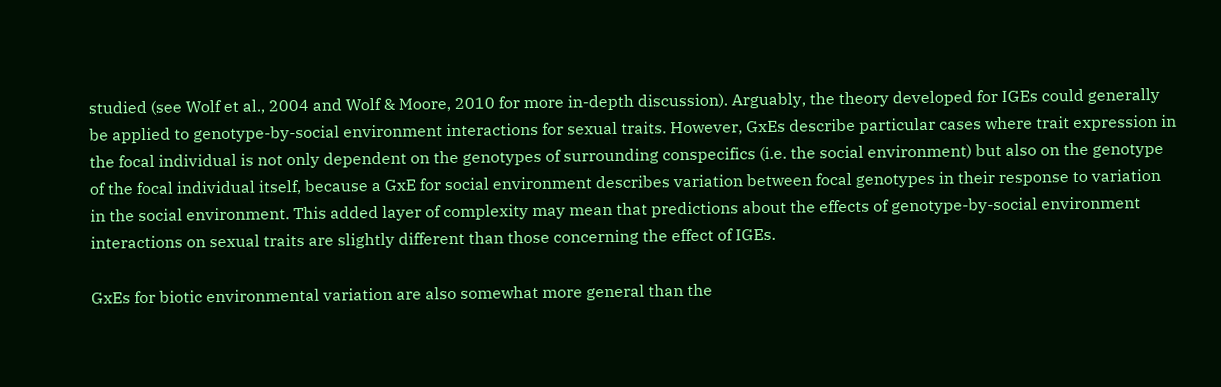studied (see Wolf et al., 2004 and Wolf & Moore, 2010 for more in-depth discussion). Arguably, the theory developed for IGEs could generally be applied to genotype-by-social environment interactions for sexual traits. However, GxEs describe particular cases where trait expression in the focal individual is not only dependent on the genotypes of surrounding conspecifics (i.e. the social environment) but also on the genotype of the focal individual itself, because a GxE for social environment describes variation between focal genotypes in their response to variation in the social environment. This added layer of complexity may mean that predictions about the effects of genotype-by-social environment interactions on sexual traits are slightly different than those concerning the effect of IGEs.

GxEs for biotic environmental variation are also somewhat more general than the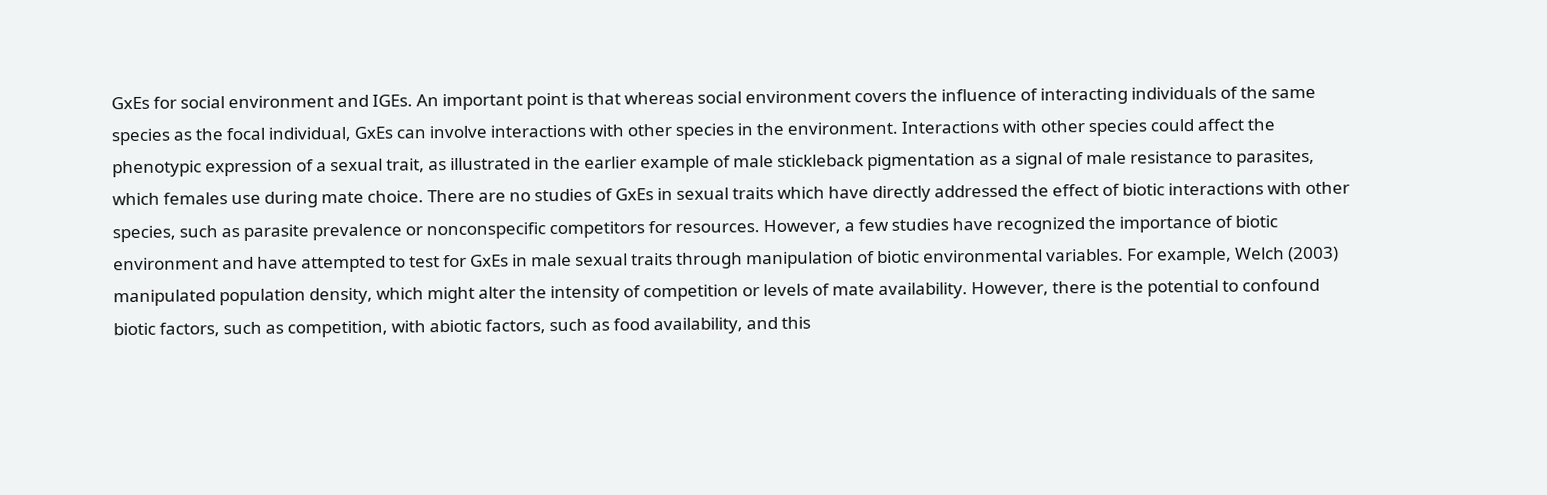GxEs for social environment and IGEs. An important point is that whereas social environment covers the influence of interacting individuals of the same species as the focal individual, GxEs can involve interactions with other species in the environment. Interactions with other species could affect the phenotypic expression of a sexual trait, as illustrated in the earlier example of male stickleback pigmentation as a signal of male resistance to parasites, which females use during mate choice. There are no studies of GxEs in sexual traits which have directly addressed the effect of biotic interactions with other species, such as parasite prevalence or nonconspecific competitors for resources. However, a few studies have recognized the importance of biotic environment and have attempted to test for GxEs in male sexual traits through manipulation of biotic environmental variables. For example, Welch (2003) manipulated population density, which might alter the intensity of competition or levels of mate availability. However, there is the potential to confound biotic factors, such as competition, with abiotic factors, such as food availability, and this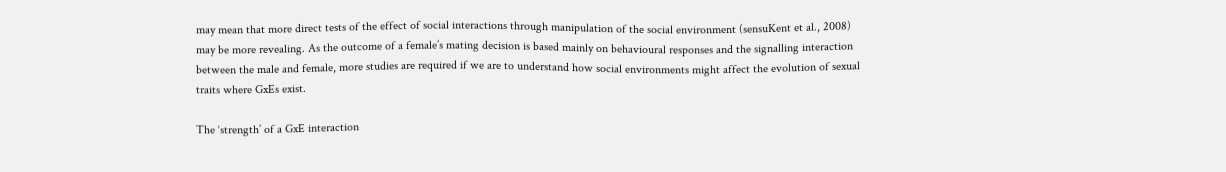may mean that more direct tests of the effect of social interactions through manipulation of the social environment (sensuKent et al., 2008) may be more revealing. As the outcome of a female’s mating decision is based mainly on behavioural responses and the signalling interaction between the male and female, more studies are required if we are to understand how social environments might affect the evolution of sexual traits where GxEs exist.

The ‘strength’ of a GxE interaction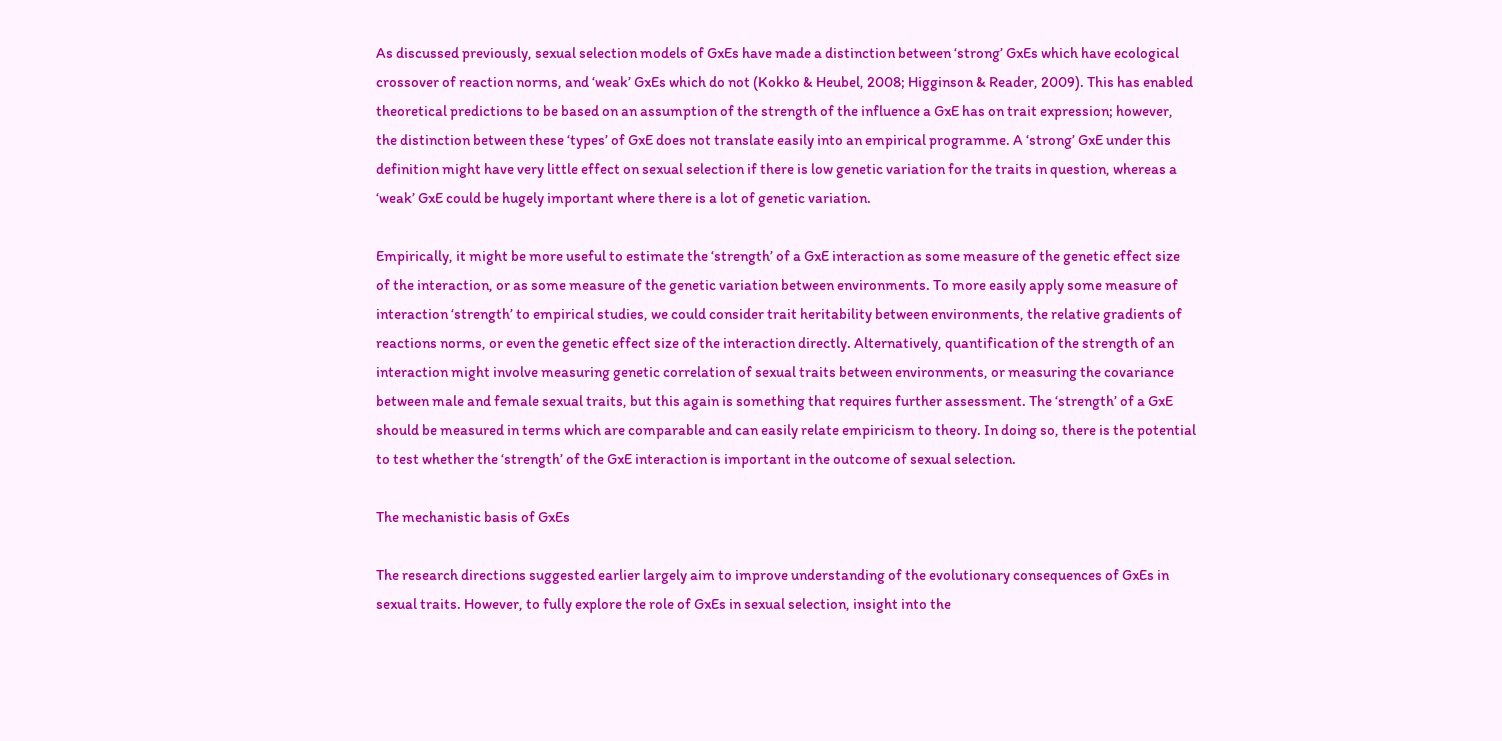As discussed previously, sexual selection models of GxEs have made a distinction between ‘strong’ GxEs which have ecological crossover of reaction norms, and ‘weak’ GxEs which do not (Kokko & Heubel, 2008; Higginson & Reader, 2009). This has enabled theoretical predictions to be based on an assumption of the strength of the influence a GxE has on trait expression; however, the distinction between these ‘types’ of GxE does not translate easily into an empirical programme. A ‘strong’ GxE under this definition might have very little effect on sexual selection if there is low genetic variation for the traits in question, whereas a ‘weak’ GxE could be hugely important where there is a lot of genetic variation.

Empirically, it might be more useful to estimate the ‘strength’ of a GxE interaction as some measure of the genetic effect size of the interaction, or as some measure of the genetic variation between environments. To more easily apply some measure of interaction ‘strength’ to empirical studies, we could consider trait heritability between environments, the relative gradients of reactions norms, or even the genetic effect size of the interaction directly. Alternatively, quantification of the strength of an interaction might involve measuring genetic correlation of sexual traits between environments, or measuring the covariance between male and female sexual traits, but this again is something that requires further assessment. The ‘strength’ of a GxE should be measured in terms which are comparable and can easily relate empiricism to theory. In doing so, there is the potential to test whether the ‘strength’ of the GxE interaction is important in the outcome of sexual selection.

The mechanistic basis of GxEs

The research directions suggested earlier largely aim to improve understanding of the evolutionary consequences of GxEs in sexual traits. However, to fully explore the role of GxEs in sexual selection, insight into the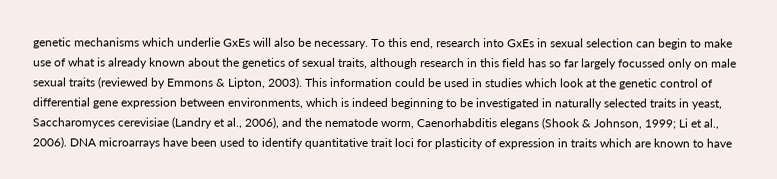genetic mechanisms which underlie GxEs will also be necessary. To this end, research into GxEs in sexual selection can begin to make use of what is already known about the genetics of sexual traits, although research in this field has so far largely focussed only on male sexual traits (reviewed by Emmons & Lipton, 2003). This information could be used in studies which look at the genetic control of differential gene expression between environments, which is indeed beginning to be investigated in naturally selected traits in yeast, Saccharomyces cerevisiae (Landry et al., 2006), and the nematode worm, Caenorhabditis elegans (Shook & Johnson, 1999; Li et al., 2006). DNA microarrays have been used to identify quantitative trait loci for plasticity of expression in traits which are known to have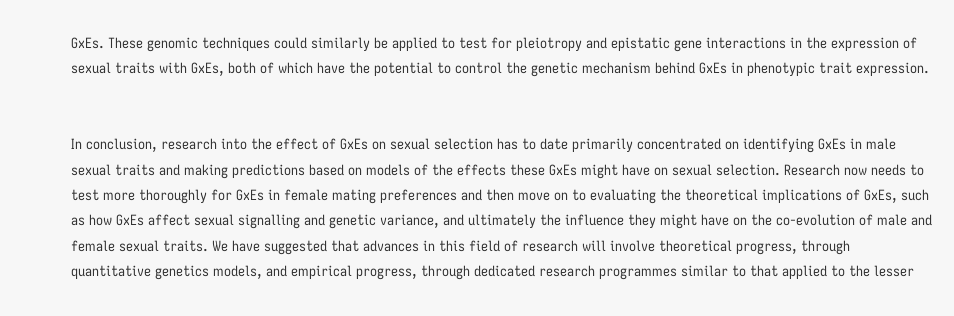GxEs. These genomic techniques could similarly be applied to test for pleiotropy and epistatic gene interactions in the expression of sexual traits with GxEs, both of which have the potential to control the genetic mechanism behind GxEs in phenotypic trait expression.


In conclusion, research into the effect of GxEs on sexual selection has to date primarily concentrated on identifying GxEs in male sexual traits and making predictions based on models of the effects these GxEs might have on sexual selection. Research now needs to test more thoroughly for GxEs in female mating preferences and then move on to evaluating the theoretical implications of GxEs, such as how GxEs affect sexual signalling and genetic variance, and ultimately the influence they might have on the co-evolution of male and female sexual traits. We have suggested that advances in this field of research will involve theoretical progress, through quantitative genetics models, and empirical progress, through dedicated research programmes similar to that applied to the lesser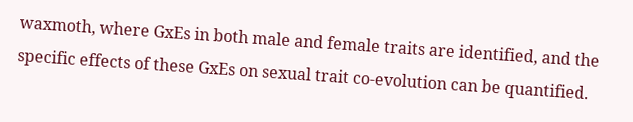waxmoth, where GxEs in both male and female traits are identified, and the specific effects of these GxEs on sexual trait co-evolution can be quantified.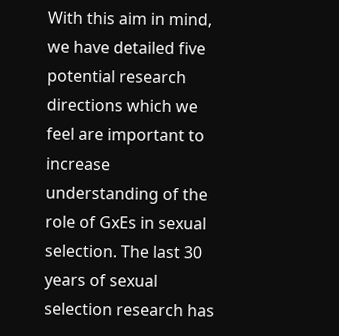With this aim in mind, we have detailed five potential research directions which we feel are important to increase understanding of the role of GxEs in sexual selection. The last 30 years of sexual selection research has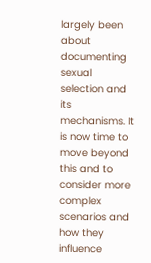largely been about documenting sexual selection and its mechanisms. It is now time to move beyond this and to consider more complex scenarios and how they influence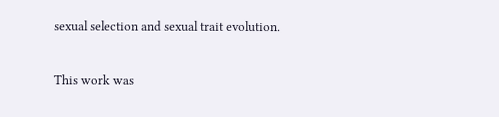sexual selection and sexual trait evolution.


This work was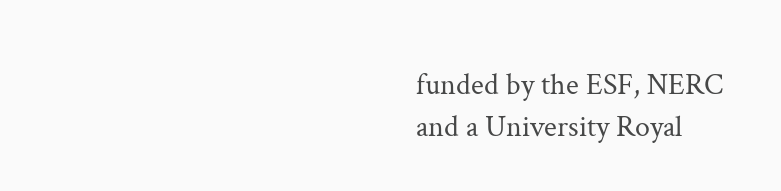funded by the ESF, NERC and a University Royal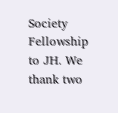Society Fellowship to JH. We thank two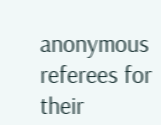anonymous referees for their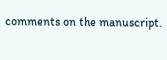comments on the manuscript.